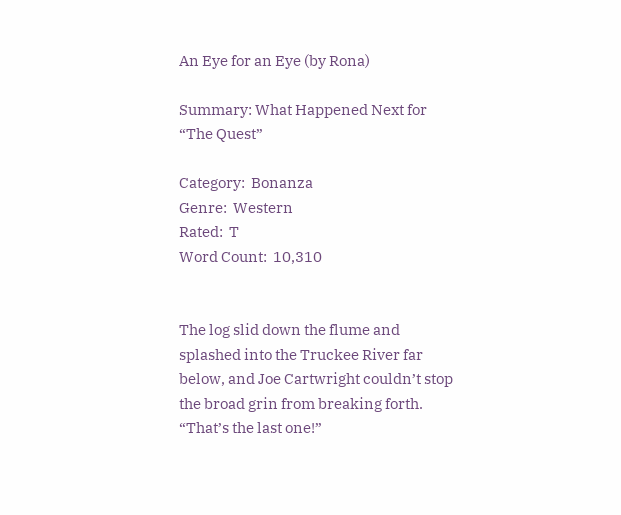An Eye for an Eye (by Rona)

Summary: What Happened Next for “The Quest”

Category:  Bonanza
Genre:  Western
Rated:  T
Word Count:  10,310


The log slid down the flume and splashed into the Truckee River far below, and Joe Cartwright couldn’t stop the broad grin from breaking forth. “That’s the last one!”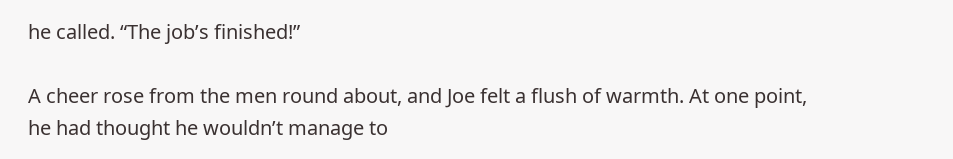he called. “The job’s finished!”

A cheer rose from the men round about, and Joe felt a flush of warmth. At one point, he had thought he wouldn’t manage to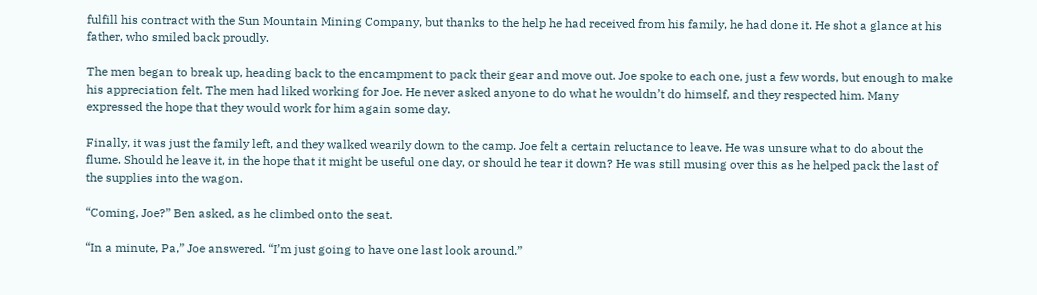fulfill his contract with the Sun Mountain Mining Company, but thanks to the help he had received from his family, he had done it. He shot a glance at his father, who smiled back proudly.

The men began to break up, heading back to the encampment to pack their gear and move out. Joe spoke to each one, just a few words, but enough to make his appreciation felt. The men had liked working for Joe. He never asked anyone to do what he wouldn’t do himself, and they respected him. Many expressed the hope that they would work for him again some day.

Finally, it was just the family left, and they walked wearily down to the camp. Joe felt a certain reluctance to leave. He was unsure what to do about the flume. Should he leave it, in the hope that it might be useful one day, or should he tear it down? He was still musing over this as he helped pack the last of the supplies into the wagon.

“Coming, Joe?” Ben asked, as he climbed onto the seat.

“In a minute, Pa,” Joe answered. “I’m just going to have one last look around.”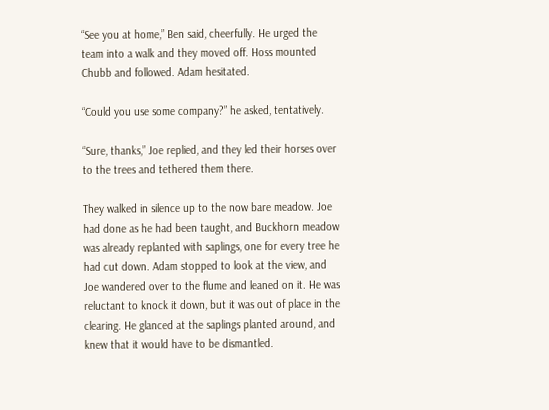“See you at home,” Ben said, cheerfully. He urged the team into a walk and they moved off. Hoss mounted Chubb and followed. Adam hesitated.

“Could you use some company?” he asked, tentatively.

“Sure, thanks,” Joe replied, and they led their horses over to the trees and tethered them there.

They walked in silence up to the now bare meadow. Joe had done as he had been taught, and Buckhorn meadow was already replanted with saplings, one for every tree he had cut down. Adam stopped to look at the view, and Joe wandered over to the flume and leaned on it. He was reluctant to knock it down, but it was out of place in the clearing. He glanced at the saplings planted around, and knew that it would have to be dismantled.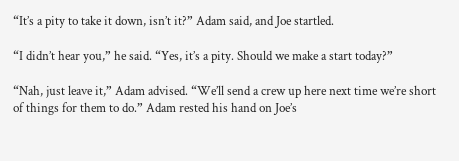“It’s a pity to take it down, isn’t it?” Adam said, and Joe startled.

“I didn’t hear you,” he said. “Yes, it’s a pity. Should we make a start today?”

“Nah, just leave it,” Adam advised. “We’ll send a crew up here next time we’re short of things for them to do.” Adam rested his hand on Joe’s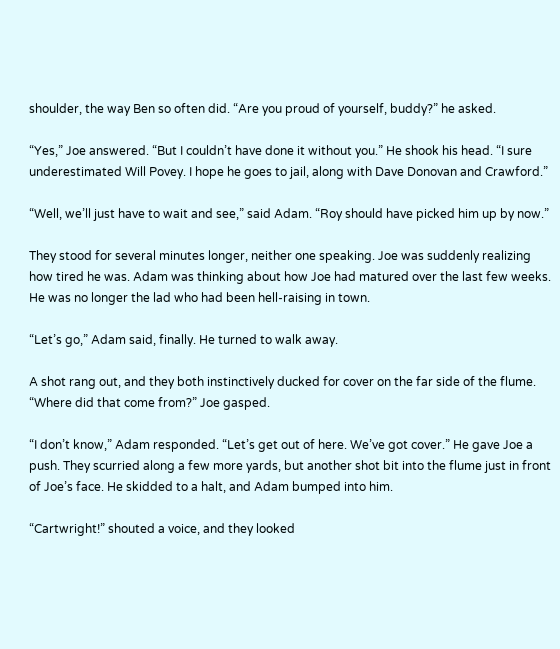shoulder, the way Ben so often did. “Are you proud of yourself, buddy?” he asked.

“Yes,” Joe answered. “But I couldn’t have done it without you.” He shook his head. “I sure underestimated Will Povey. I hope he goes to jail, along with Dave Donovan and Crawford.”

“Well, we’ll just have to wait and see,” said Adam. “Roy should have picked him up by now.”

They stood for several minutes longer, neither one speaking. Joe was suddenly realizing how tired he was. Adam was thinking about how Joe had matured over the last few weeks. He was no longer the lad who had been hell-raising in town.

“Let’s go,” Adam said, finally. He turned to walk away.

A shot rang out, and they both instinctively ducked for cover on the far side of the flume. “Where did that come from?” Joe gasped.

“I don’t know,” Adam responded. “Let’s get out of here. We’ve got cover.” He gave Joe a push. They scurried along a few more yards, but another shot bit into the flume just in front of Joe’s face. He skidded to a halt, and Adam bumped into him.

“Cartwright!” shouted a voice, and they looked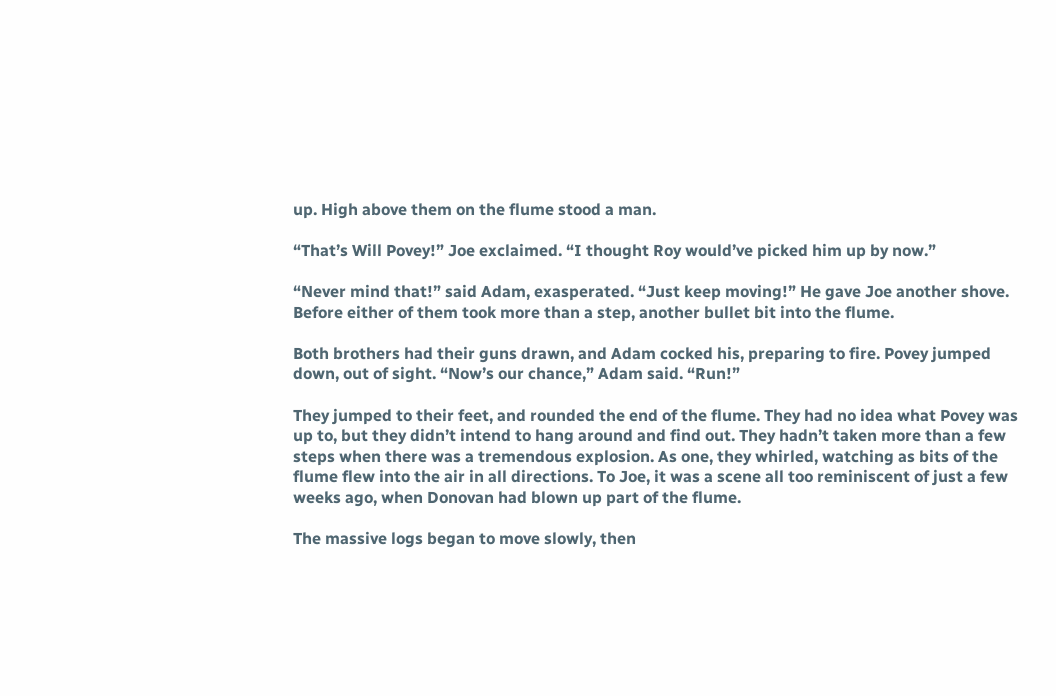up. High above them on the flume stood a man.

“That’s Will Povey!” Joe exclaimed. “I thought Roy would’ve picked him up by now.”

“Never mind that!” said Adam, exasperated. “Just keep moving!” He gave Joe another shove. Before either of them took more than a step, another bullet bit into the flume.

Both brothers had their guns drawn, and Adam cocked his, preparing to fire. Povey jumped down, out of sight. “Now’s our chance,” Adam said. “Run!”

They jumped to their feet, and rounded the end of the flume. They had no idea what Povey was up to, but they didn’t intend to hang around and find out. They hadn’t taken more than a few steps when there was a tremendous explosion. As one, they whirled, watching as bits of the flume flew into the air in all directions. To Joe, it was a scene all too reminiscent of just a few weeks ago, when Donovan had blown up part of the flume.

The massive logs began to move slowly, then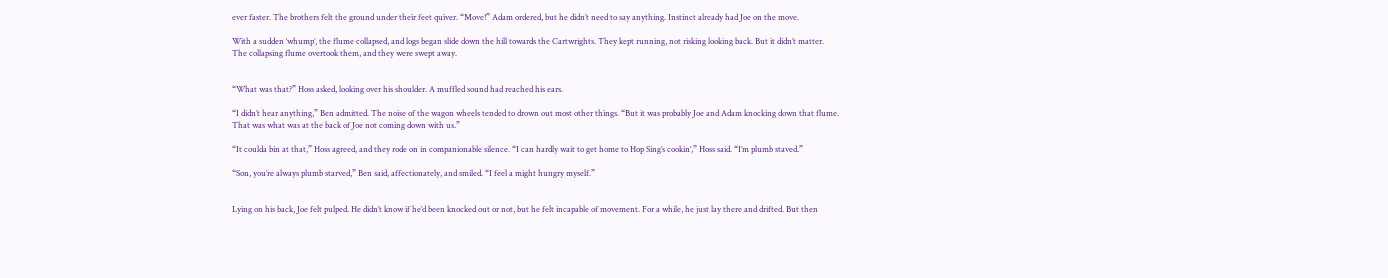ever faster. The brothers felt the ground under their feet quiver. “Move!” Adam ordered, but he didn’t need to say anything. Instinct already had Joe on the move.

With a sudden ‘whump’, the flume collapsed, and logs began slide down the hill towards the Cartwrights. They kept running, not risking looking back. But it didn’t matter. The collapsing flume overtook them, and they were swept away.


“What was that?” Hoss asked, looking over his shoulder. A muffled sound had reached his ears.

“I didn’t hear anything,” Ben admitted. The noise of the wagon wheels tended to drown out most other things. “But it was probably Joe and Adam knocking down that flume. That was what was at the back of Joe not coming down with us.”

“It coulda bin at that,” Hoss agreed, and they rode on in companionable silence. “I can hardly wait to get home to Hop Sing’s cookin’,” Hoss said. “I’m plumb staved.”

“Son, you’re always plumb starved,” Ben said, affectionately, and smiled. “I feel a might hungry myself.”


Lying on his back, Joe felt pulped. He didn’t know if he’d been knocked out or not, but he felt incapable of movement. For a while, he just lay there and drifted. But then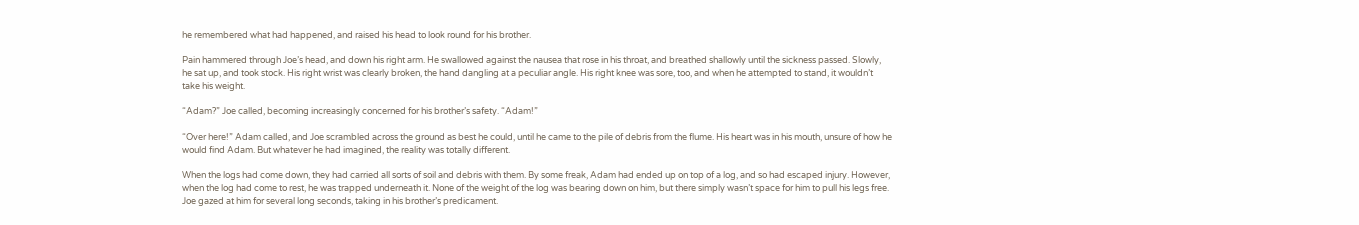he remembered what had happened, and raised his head to look round for his brother.

Pain hammered through Joe’s head, and down his right arm. He swallowed against the nausea that rose in his throat, and breathed shallowly until the sickness passed. Slowly, he sat up, and took stock. His right wrist was clearly broken, the hand dangling at a peculiar angle. His right knee was sore, too, and when he attempted to stand, it wouldn’t take his weight.

“Adam?” Joe called, becoming increasingly concerned for his brother’s safety. “Adam!”

“Over here!” Adam called, and Joe scrambled across the ground as best he could, until he came to the pile of debris from the flume. His heart was in his mouth, unsure of how he would find Adam. But whatever he had imagined, the reality was totally different.

When the logs had come down, they had carried all sorts of soil and debris with them. By some freak, Adam had ended up on top of a log, and so had escaped injury. However, when the log had come to rest, he was trapped underneath it. None of the weight of the log was bearing down on him, but there simply wasn’t space for him to pull his legs free. Joe gazed at him for several long seconds, taking in his brother’s predicament.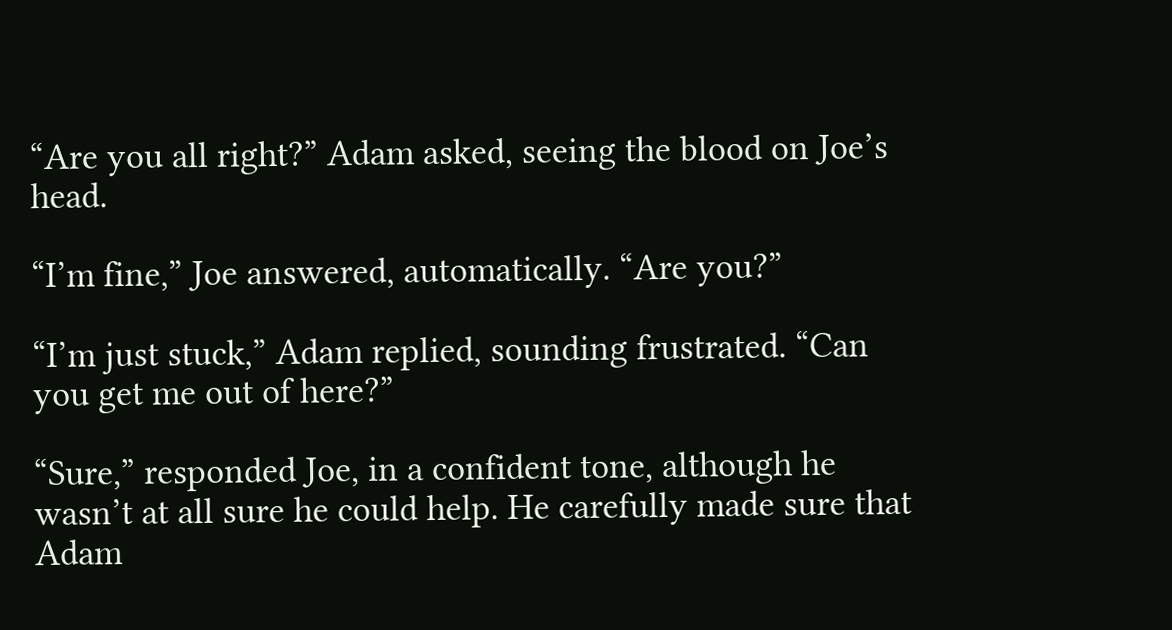“Are you all right?” Adam asked, seeing the blood on Joe’s head.

“I’m fine,” Joe answered, automatically. “Are you?”

“I’m just stuck,” Adam replied, sounding frustrated. “Can you get me out of here?”

“Sure,” responded Joe, in a confident tone, although he wasn’t at all sure he could help. He carefully made sure that Adam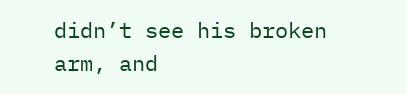didn’t see his broken arm, and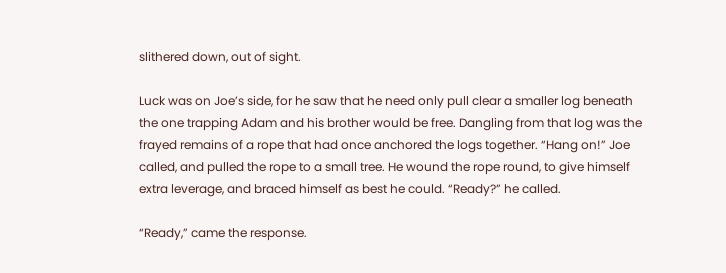slithered down, out of sight.

Luck was on Joe’s side, for he saw that he need only pull clear a smaller log beneath the one trapping Adam and his brother would be free. Dangling from that log was the frayed remains of a rope that had once anchored the logs together. “Hang on!” Joe called, and pulled the rope to a small tree. He wound the rope round, to give himself extra leverage, and braced himself as best he could. “Ready?” he called.

“Ready,” came the response.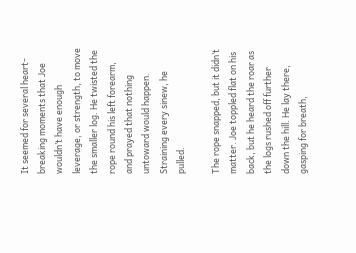It seemed for several heart-breaking moments that Joe wouldn’t have enough leverage, or strength, to move the smaller log. He twisted the rope round his left forearm, and prayed that nothing untoward would happen. Straining every sinew, he pulled.

The rope snapped, but it didn’t matter. Joe toppled flat on his back, but he heard the roar as the logs rushed off further down the hill. He lay there, gasping for breath,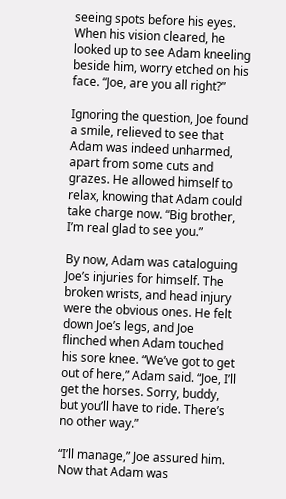seeing spots before his eyes. When his vision cleared, he looked up to see Adam kneeling beside him, worry etched on his face. “Joe, are you all right?”

Ignoring the question, Joe found a smile, relieved to see that Adam was indeed unharmed, apart from some cuts and grazes. He allowed himself to relax, knowing that Adam could take charge now. “Big brother, I’m real glad to see you.”

By now, Adam was cataloguing Joe’s injuries for himself. The broken wrists, and head injury were the obvious ones. He felt down Joe’s legs, and Joe flinched when Adam touched his sore knee. “We’ve got to get out of here,” Adam said. “Joe, I’ll get the horses. Sorry, buddy, but you’ll have to ride. There’s no other way.”

“I’ll manage,” Joe assured him. Now that Adam was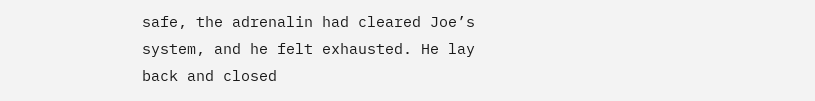safe, the adrenalin had cleared Joe’s system, and he felt exhausted. He lay back and closed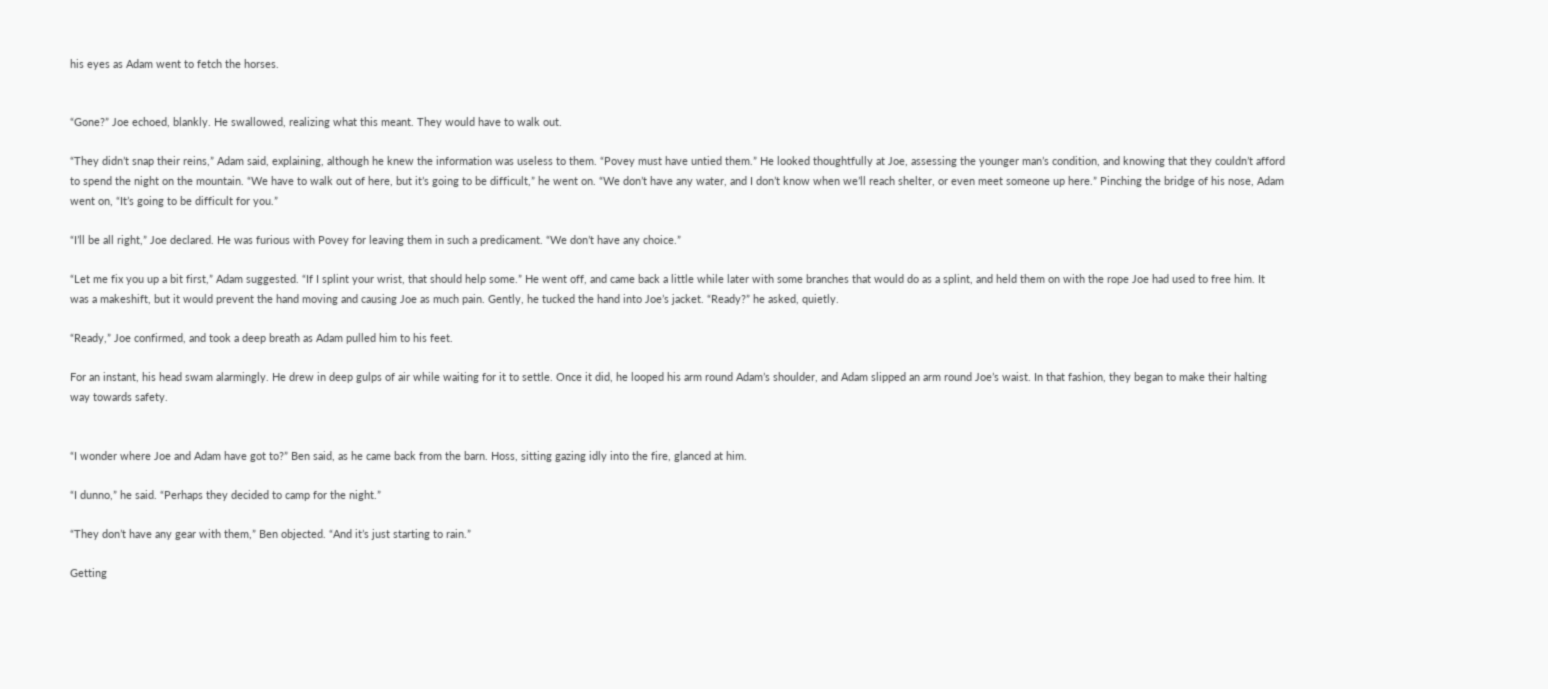his eyes as Adam went to fetch the horses.


“Gone?” Joe echoed, blankly. He swallowed, realizing what this meant. They would have to walk out.

“They didn’t snap their reins,” Adam said, explaining, although he knew the information was useless to them. “Povey must have untied them.” He looked thoughtfully at Joe, assessing the younger man’s condition, and knowing that they couldn’t afford to spend the night on the mountain. “We have to walk out of here, but it’s going to be difficult,” he went on. “We don’t have any water, and I don’t know when we’ll reach shelter, or even meet someone up here.” Pinching the bridge of his nose, Adam went on, “It’s going to be difficult for you.”

“I’ll be all right,” Joe declared. He was furious with Povey for leaving them in such a predicament. “We don’t have any choice.”

“Let me fix you up a bit first,” Adam suggested. “If I splint your wrist, that should help some.” He went off, and came back a little while later with some branches that would do as a splint, and held them on with the rope Joe had used to free him. It was a makeshift, but it would prevent the hand moving and causing Joe as much pain. Gently, he tucked the hand into Joe’s jacket. “Ready?” he asked, quietly.

“Ready,” Joe confirmed, and took a deep breath as Adam pulled him to his feet.

For an instant, his head swam alarmingly. He drew in deep gulps of air while waiting for it to settle. Once it did, he looped his arm round Adam’s shoulder, and Adam slipped an arm round Joe’s waist. In that fashion, they began to make their halting way towards safety.


“I wonder where Joe and Adam have got to?” Ben said, as he came back from the barn. Hoss, sitting gazing idly into the fire, glanced at him.

“I dunno,” he said. “Perhaps they decided to camp for the night.”

“They don’t have any gear with them,” Ben objected. “And it’s just starting to rain.”

Getting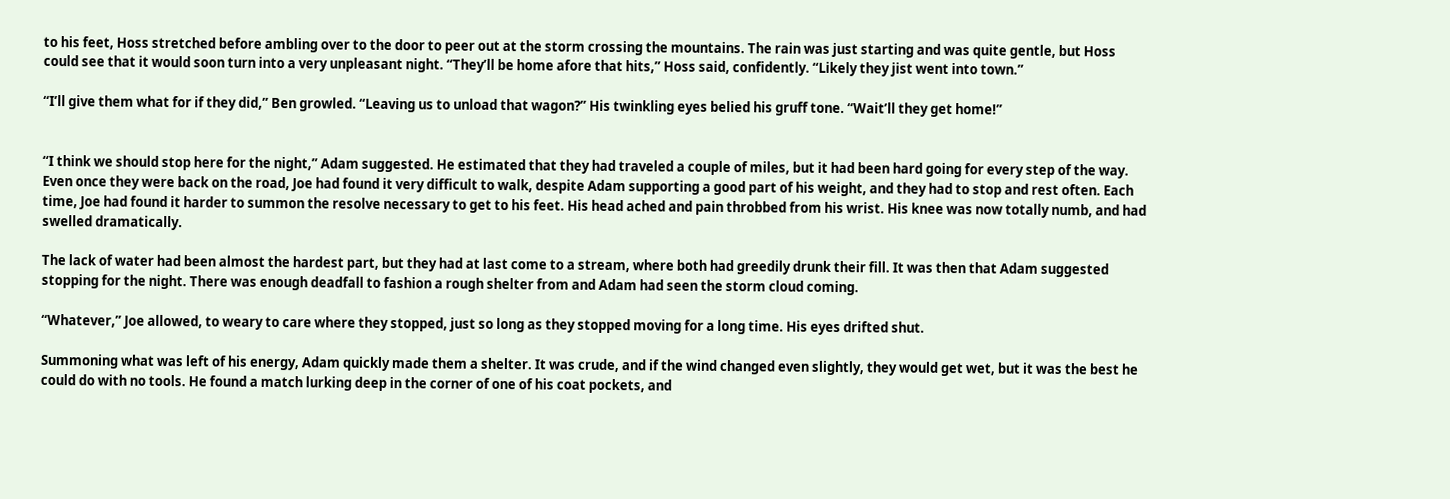to his feet, Hoss stretched before ambling over to the door to peer out at the storm crossing the mountains. The rain was just starting and was quite gentle, but Hoss could see that it would soon turn into a very unpleasant night. “They’ll be home afore that hits,” Hoss said, confidently. “Likely they jist went into town.”

“I’ll give them what for if they did,” Ben growled. “Leaving us to unload that wagon?” His twinkling eyes belied his gruff tone. “Wait’ll they get home!”


“I think we should stop here for the night,” Adam suggested. He estimated that they had traveled a couple of miles, but it had been hard going for every step of the way. Even once they were back on the road, Joe had found it very difficult to walk, despite Adam supporting a good part of his weight, and they had to stop and rest often. Each time, Joe had found it harder to summon the resolve necessary to get to his feet. His head ached and pain throbbed from his wrist. His knee was now totally numb, and had swelled dramatically.

The lack of water had been almost the hardest part, but they had at last come to a stream, where both had greedily drunk their fill. It was then that Adam suggested stopping for the night. There was enough deadfall to fashion a rough shelter from and Adam had seen the storm cloud coming.

“Whatever,” Joe allowed, to weary to care where they stopped, just so long as they stopped moving for a long time. His eyes drifted shut.

Summoning what was left of his energy, Adam quickly made them a shelter. It was crude, and if the wind changed even slightly, they would get wet, but it was the best he could do with no tools. He found a match lurking deep in the corner of one of his coat pockets, and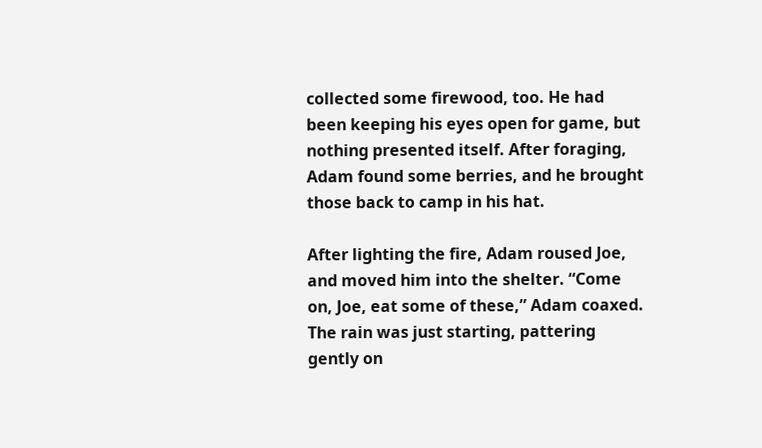collected some firewood, too. He had been keeping his eyes open for game, but nothing presented itself. After foraging, Adam found some berries, and he brought those back to camp in his hat.

After lighting the fire, Adam roused Joe, and moved him into the shelter. “Come on, Joe, eat some of these,” Adam coaxed. The rain was just starting, pattering gently on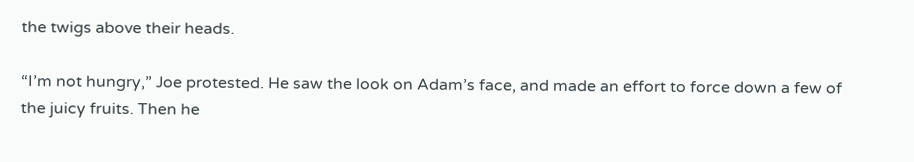the twigs above their heads.

“I’m not hungry,” Joe protested. He saw the look on Adam’s face, and made an effort to force down a few of the juicy fruits. Then he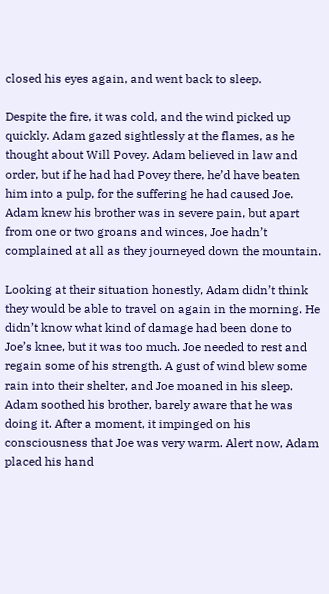closed his eyes again, and went back to sleep.

Despite the fire, it was cold, and the wind picked up quickly. Adam gazed sightlessly at the flames, as he thought about Will Povey. Adam believed in law and order, but if he had had Povey there, he’d have beaten him into a pulp, for the suffering he had caused Joe. Adam knew his brother was in severe pain, but apart from one or two groans and winces, Joe hadn’t complained at all as they journeyed down the mountain.

Looking at their situation honestly, Adam didn’t think they would be able to travel on again in the morning. He didn’t know what kind of damage had been done to Joe’s knee, but it was too much. Joe needed to rest and regain some of his strength. A gust of wind blew some rain into their shelter, and Joe moaned in his sleep. Adam soothed his brother, barely aware that he was doing it. After a moment, it impinged on his consciousness that Joe was very warm. Alert now, Adam placed his hand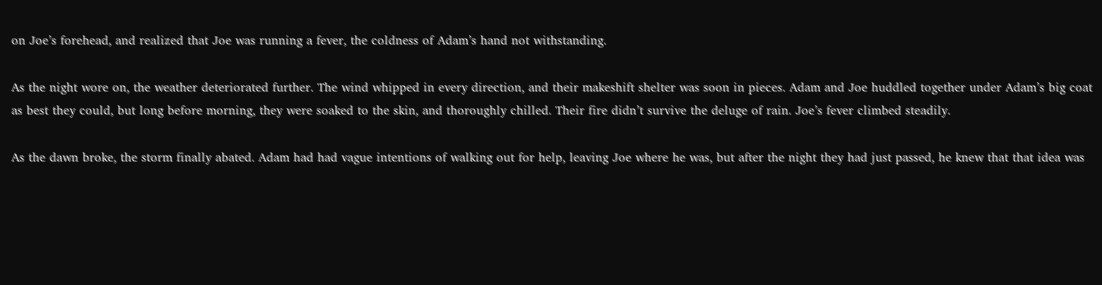on Joe’s forehead, and realized that Joe was running a fever, the coldness of Adam’s hand not withstanding.

As the night wore on, the weather deteriorated further. The wind whipped in every direction, and their makeshift shelter was soon in pieces. Adam and Joe huddled together under Adam’s big coat as best they could, but long before morning, they were soaked to the skin, and thoroughly chilled. Their fire didn’t survive the deluge of rain. Joe’s fever climbed steadily.

As the dawn broke, the storm finally abated. Adam had had vague intentions of walking out for help, leaving Joe where he was, but after the night they had just passed, he knew that that idea was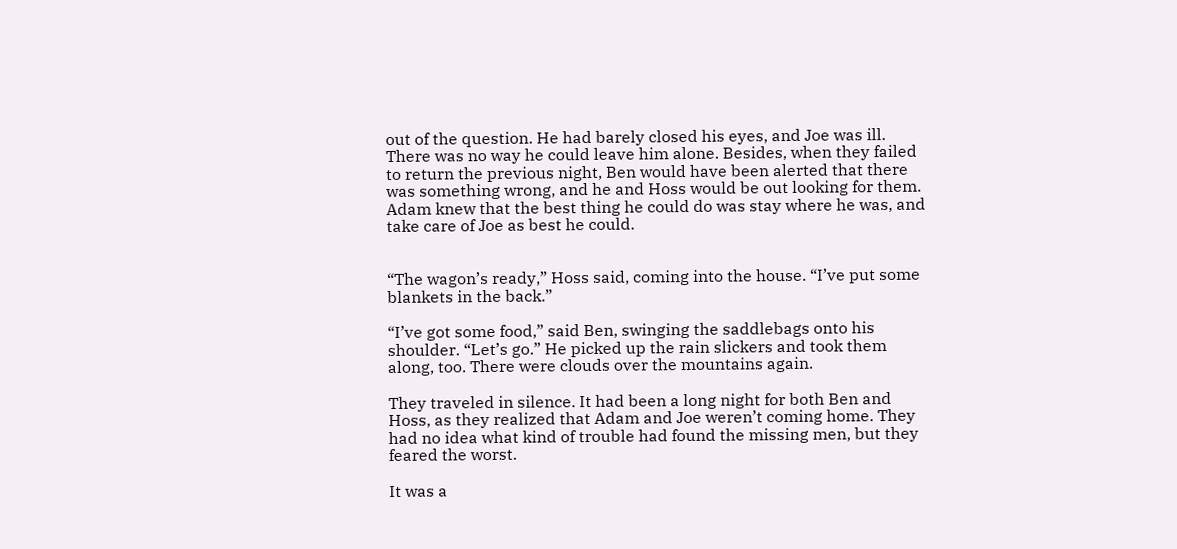out of the question. He had barely closed his eyes, and Joe was ill. There was no way he could leave him alone. Besides, when they failed to return the previous night, Ben would have been alerted that there was something wrong, and he and Hoss would be out looking for them. Adam knew that the best thing he could do was stay where he was, and take care of Joe as best he could.


“The wagon’s ready,” Hoss said, coming into the house. “I’ve put some blankets in the back.”

“I’ve got some food,” said Ben, swinging the saddlebags onto his shoulder. “Let’s go.” He picked up the rain slickers and took them along, too. There were clouds over the mountains again.

They traveled in silence. It had been a long night for both Ben and Hoss, as they realized that Adam and Joe weren’t coming home. They had no idea what kind of trouble had found the missing men, but they feared the worst.

It was a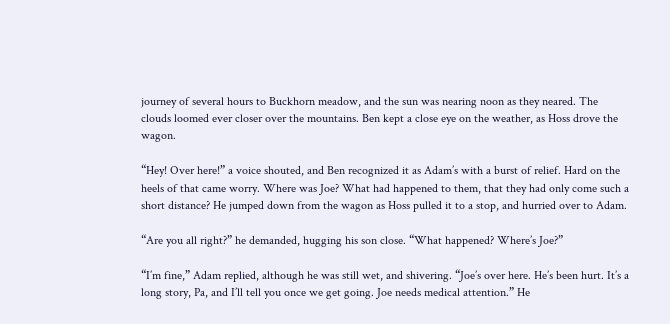journey of several hours to Buckhorn meadow, and the sun was nearing noon as they neared. The clouds loomed ever closer over the mountains. Ben kept a close eye on the weather, as Hoss drove the wagon.

“Hey! Over here!” a voice shouted, and Ben recognized it as Adam’s with a burst of relief. Hard on the heels of that came worry. Where was Joe? What had happened to them, that they had only come such a short distance? He jumped down from the wagon as Hoss pulled it to a stop, and hurried over to Adam.

“Are you all right?” he demanded, hugging his son close. “What happened? Where’s Joe?”

“I’m fine,” Adam replied, although he was still wet, and shivering. “Joe’s over here. He’s been hurt. It’s a long story, Pa, and I’ll tell you once we get going. Joe needs medical attention.” He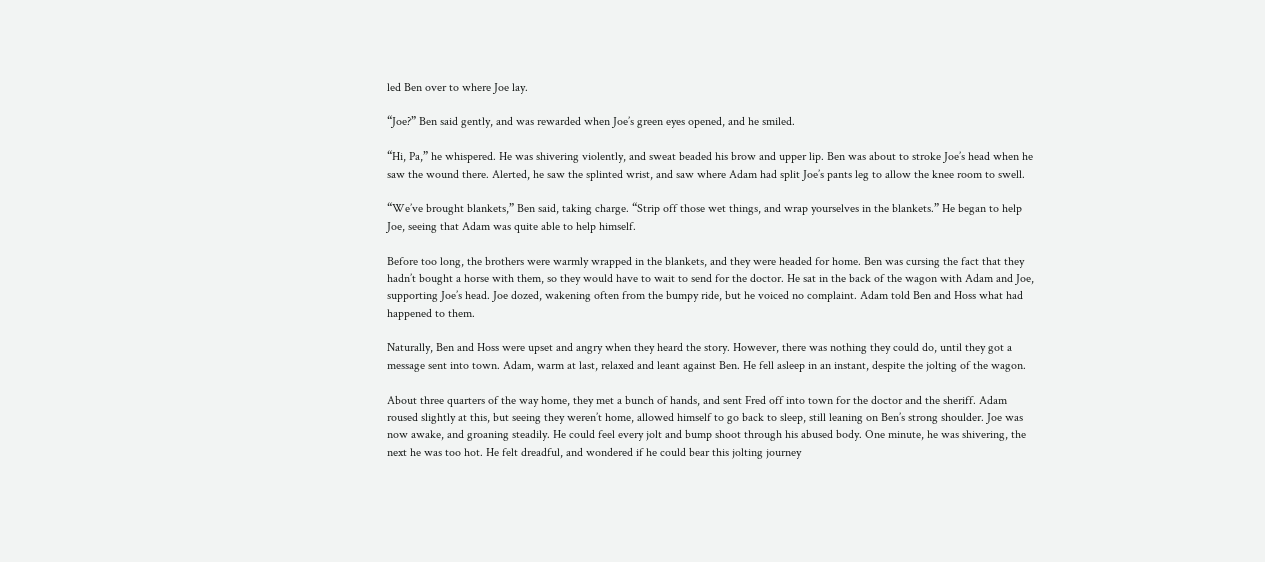led Ben over to where Joe lay.

“Joe?” Ben said gently, and was rewarded when Joe’s green eyes opened, and he smiled.

“Hi, Pa,” he whispered. He was shivering violently, and sweat beaded his brow and upper lip. Ben was about to stroke Joe’s head when he saw the wound there. Alerted, he saw the splinted wrist, and saw where Adam had split Joe’s pants leg to allow the knee room to swell.

“We’ve brought blankets,” Ben said, taking charge. “Strip off those wet things, and wrap yourselves in the blankets.” He began to help Joe, seeing that Adam was quite able to help himself.

Before too long, the brothers were warmly wrapped in the blankets, and they were headed for home. Ben was cursing the fact that they hadn’t bought a horse with them, so they would have to wait to send for the doctor. He sat in the back of the wagon with Adam and Joe, supporting Joe’s head. Joe dozed, wakening often from the bumpy ride, but he voiced no complaint. Adam told Ben and Hoss what had happened to them.

Naturally, Ben and Hoss were upset and angry when they heard the story. However, there was nothing they could do, until they got a message sent into town. Adam, warm at last, relaxed and leant against Ben. He fell asleep in an instant, despite the jolting of the wagon.

About three quarters of the way home, they met a bunch of hands, and sent Fred off into town for the doctor and the sheriff. Adam roused slightly at this, but seeing they weren’t home, allowed himself to go back to sleep, still leaning on Ben’s strong shoulder. Joe was now awake, and groaning steadily. He could feel every jolt and bump shoot through his abused body. One minute, he was shivering, the next he was too hot. He felt dreadful, and wondered if he could bear this jolting journey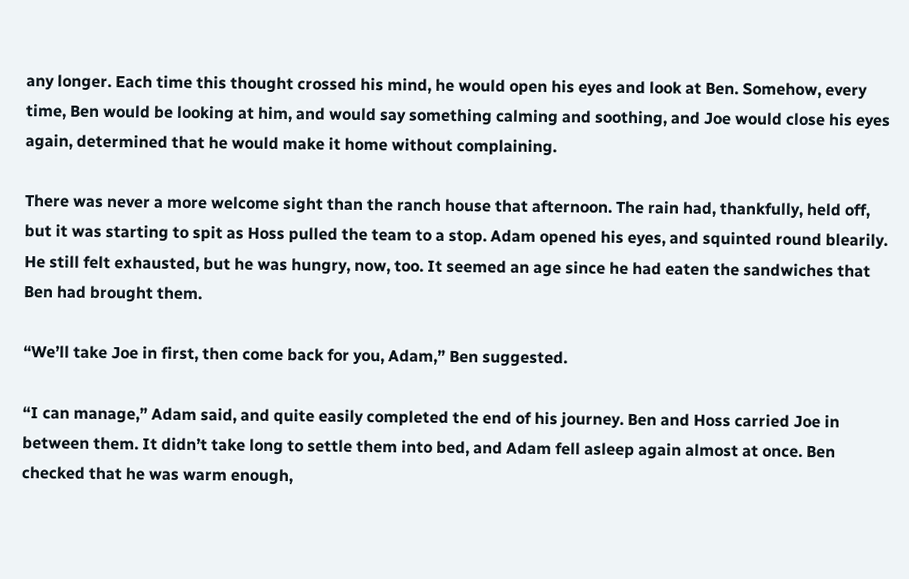any longer. Each time this thought crossed his mind, he would open his eyes and look at Ben. Somehow, every time, Ben would be looking at him, and would say something calming and soothing, and Joe would close his eyes again, determined that he would make it home without complaining.

There was never a more welcome sight than the ranch house that afternoon. The rain had, thankfully, held off, but it was starting to spit as Hoss pulled the team to a stop. Adam opened his eyes, and squinted round blearily. He still felt exhausted, but he was hungry, now, too. It seemed an age since he had eaten the sandwiches that Ben had brought them.

“We’ll take Joe in first, then come back for you, Adam,” Ben suggested.

“I can manage,” Adam said, and quite easily completed the end of his journey. Ben and Hoss carried Joe in between them. It didn’t take long to settle them into bed, and Adam fell asleep again almost at once. Ben checked that he was warm enough,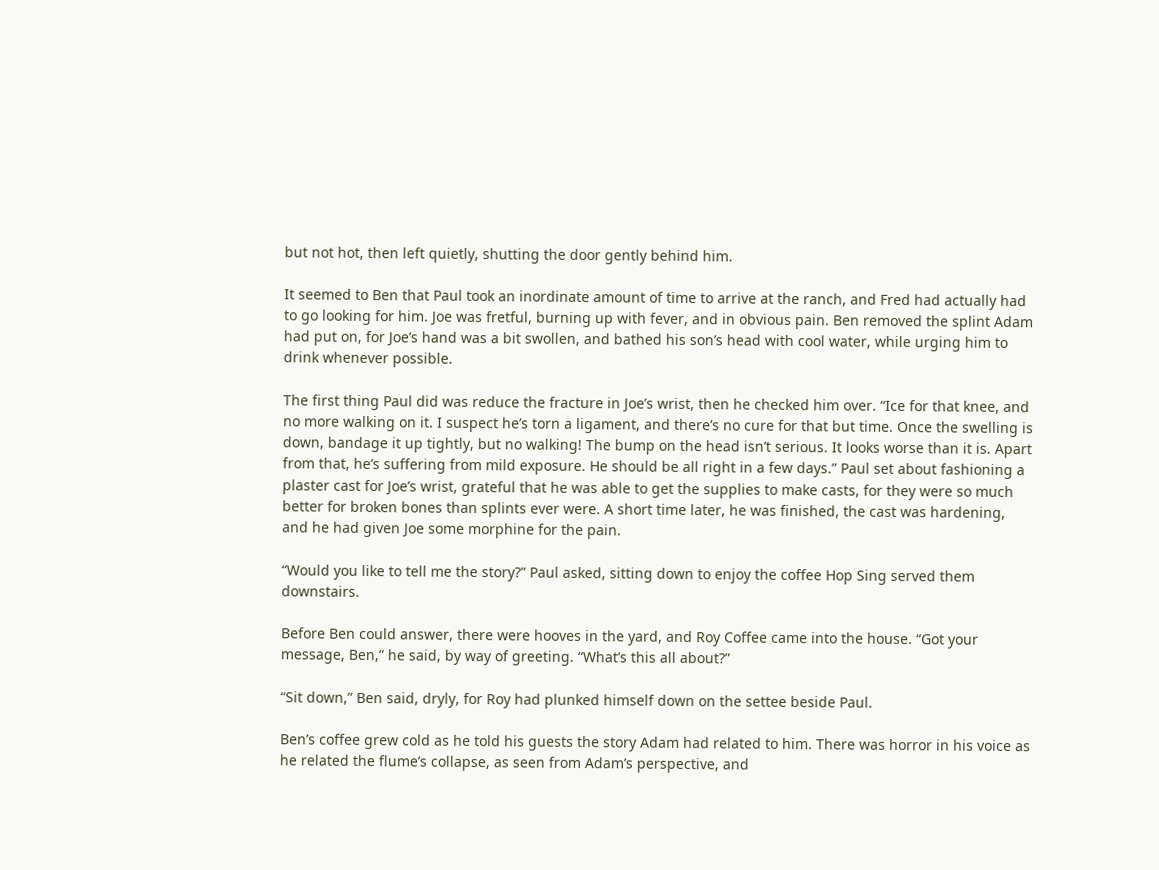but not hot, then left quietly, shutting the door gently behind him.

It seemed to Ben that Paul took an inordinate amount of time to arrive at the ranch, and Fred had actually had to go looking for him. Joe was fretful, burning up with fever, and in obvious pain. Ben removed the splint Adam had put on, for Joe’s hand was a bit swollen, and bathed his son’s head with cool water, while urging him to drink whenever possible.

The first thing Paul did was reduce the fracture in Joe’s wrist, then he checked him over. “Ice for that knee, and no more walking on it. I suspect he’s torn a ligament, and there’s no cure for that but time. Once the swelling is down, bandage it up tightly, but no walking! The bump on the head isn’t serious. It looks worse than it is. Apart from that, he’s suffering from mild exposure. He should be all right in a few days.” Paul set about fashioning a plaster cast for Joe’s wrist, grateful that he was able to get the supplies to make casts, for they were so much better for broken bones than splints ever were. A short time later, he was finished, the cast was hardening, and he had given Joe some morphine for the pain.

“Would you like to tell me the story?” Paul asked, sitting down to enjoy the coffee Hop Sing served them downstairs.

Before Ben could answer, there were hooves in the yard, and Roy Coffee came into the house. “Got your message, Ben,” he said, by way of greeting. “What’s this all about?”

“Sit down,” Ben said, dryly, for Roy had plunked himself down on the settee beside Paul.

Ben’s coffee grew cold as he told his guests the story Adam had related to him. There was horror in his voice as he related the flume’s collapse, as seen from Adam’s perspective, and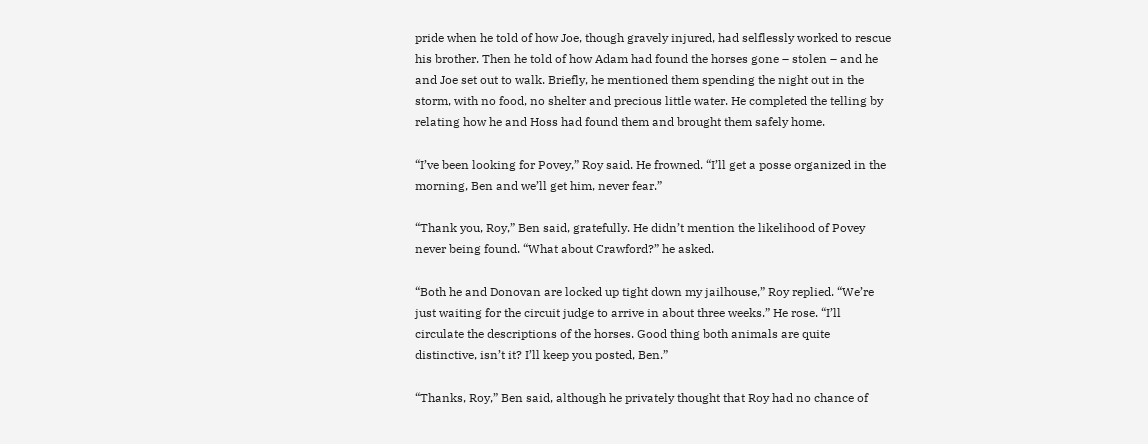pride when he told of how Joe, though gravely injured, had selflessly worked to rescue his brother. Then he told of how Adam had found the horses gone – stolen – and he and Joe set out to walk. Briefly, he mentioned them spending the night out in the storm, with no food, no shelter and precious little water. He completed the telling by relating how he and Hoss had found them and brought them safely home.

“I’ve been looking for Povey,” Roy said. He frowned. “I’ll get a posse organized in the morning, Ben and we’ll get him, never fear.”

“Thank you, Roy,” Ben said, gratefully. He didn’t mention the likelihood of Povey never being found. “What about Crawford?” he asked.

“Both he and Donovan are locked up tight down my jailhouse,” Roy replied. “We’re just waiting for the circuit judge to arrive in about three weeks.” He rose. “I’ll circulate the descriptions of the horses. Good thing both animals are quite distinctive, isn’t it? I’ll keep you posted, Ben.”

“Thanks, Roy,” Ben said, although he privately thought that Roy had no chance of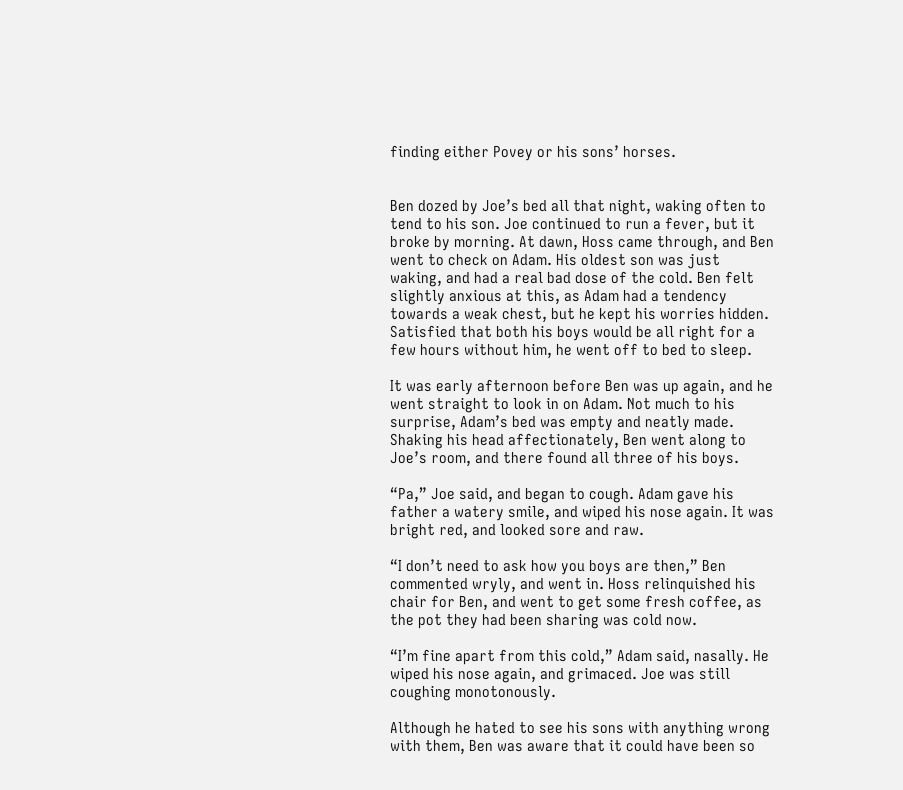finding either Povey or his sons’ horses.


Ben dozed by Joe’s bed all that night, waking often to tend to his son. Joe continued to run a fever, but it broke by morning. At dawn, Hoss came through, and Ben went to check on Adam. His oldest son was just waking, and had a real bad dose of the cold. Ben felt slightly anxious at this, as Adam had a tendency towards a weak chest, but he kept his worries hidden. Satisfied that both his boys would be all right for a few hours without him, he went off to bed to sleep.

It was early afternoon before Ben was up again, and he went straight to look in on Adam. Not much to his surprise, Adam’s bed was empty and neatly made. Shaking his head affectionately, Ben went along to Joe’s room, and there found all three of his boys.

“Pa,” Joe said, and began to cough. Adam gave his father a watery smile, and wiped his nose again. It was bright red, and looked sore and raw.

“I don’t need to ask how you boys are then,” Ben commented wryly, and went in. Hoss relinquished his chair for Ben, and went to get some fresh coffee, as the pot they had been sharing was cold now.

“I’m fine apart from this cold,” Adam said, nasally. He wiped his nose again, and grimaced. Joe was still coughing monotonously.

Although he hated to see his sons with anything wrong with them, Ben was aware that it could have been so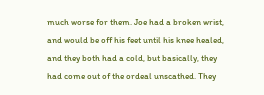much worse for them. Joe had a broken wrist, and would be off his feet until his knee healed, and they both had a cold, but basically, they had come out of the ordeal unscathed. They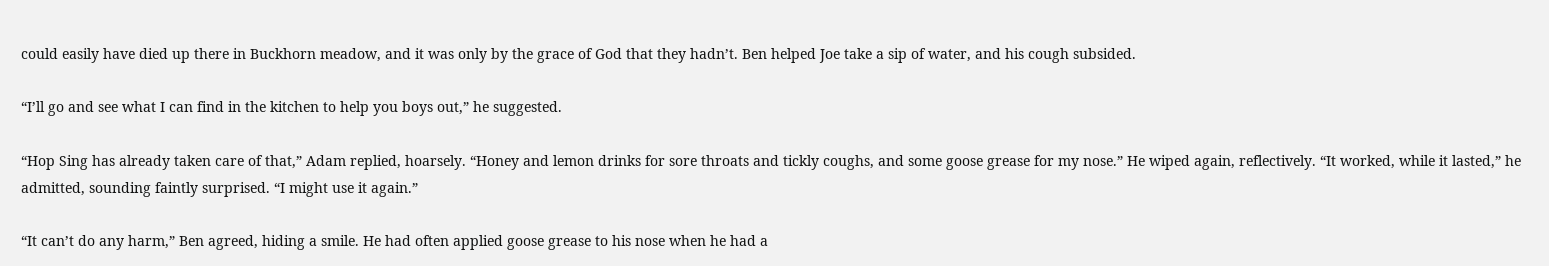could easily have died up there in Buckhorn meadow, and it was only by the grace of God that they hadn’t. Ben helped Joe take a sip of water, and his cough subsided.

“I’ll go and see what I can find in the kitchen to help you boys out,” he suggested.

“Hop Sing has already taken care of that,” Adam replied, hoarsely. “Honey and lemon drinks for sore throats and tickly coughs, and some goose grease for my nose.” He wiped again, reflectively. “It worked, while it lasted,” he admitted, sounding faintly surprised. “I might use it again.”

“It can’t do any harm,” Ben agreed, hiding a smile. He had often applied goose grease to his nose when he had a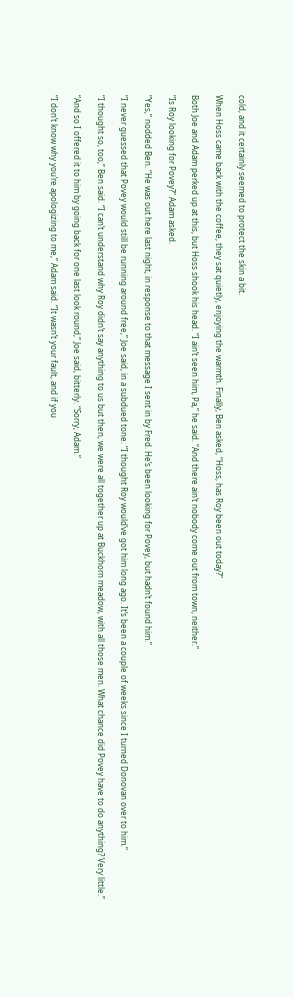cold, and it certainly seemed to protect the skin a bit.

When Hoss came back with the coffee, they sat quietly, enjoying the warmth. Finally, Ben asked, “Hoss, has Roy been out today?”

Both Joe and Adam perked up at this, but Hoss shook his head. “I ain’t seen him, Pa,” he said. “And there ain’t nobody come out from town, neither.”

“Is Roy looking for Povey?” Adam asked.

“Yes,” nodded Ben. “He was out here last night, in response to that message I sent in by Fred. He’s been looking for Povey, but hadn’t found him.”

“I never guessed that Povey would still be running around free,” Joe said, in a subdued tone. “I thought Roy would’ve got him long ago. It’s been a couple of weeks since I turned Donovan over to him.”

“I thought so, too,” Ben said. “I can’t understand why Roy didn’t say anything to us but then, we were all together up at Buckhorn meadow, with all those men. What chance did Povey have to do anything? Very little.”

“And so I offered it to him by going back for one last look round,” Joe said, bitterly. “Sorry, Adam.”

“I don’t know why you’re apologizing to me,” Adam said. “It wasn’t your fault, and if you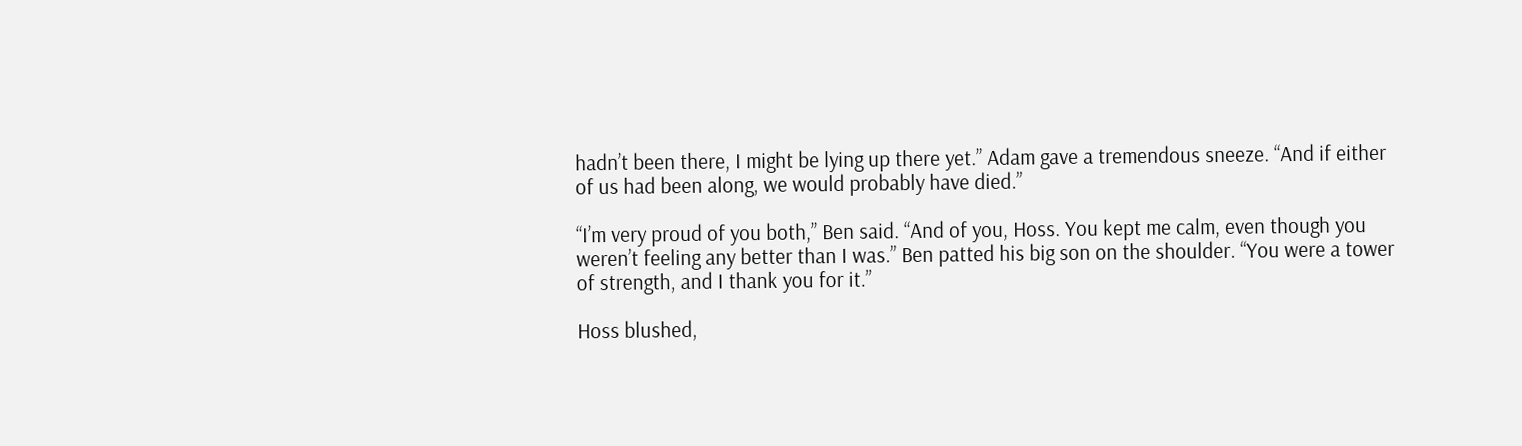hadn’t been there, I might be lying up there yet.” Adam gave a tremendous sneeze. “And if either of us had been along, we would probably have died.”

“I’m very proud of you both,” Ben said. “And of you, Hoss. You kept me calm, even though you weren’t feeling any better than I was.” Ben patted his big son on the shoulder. “You were a tower of strength, and I thank you for it.”

Hoss blushed,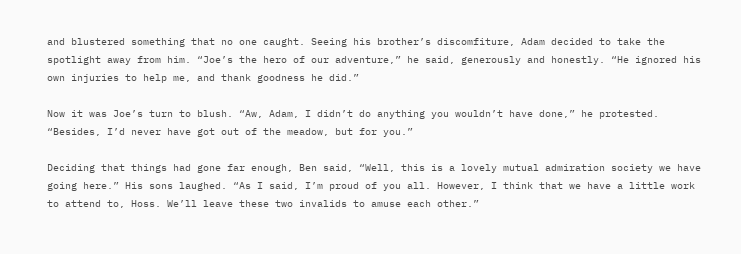and blustered something that no one caught. Seeing his brother’s discomfiture, Adam decided to take the spotlight away from him. “Joe’s the hero of our adventure,” he said, generously and honestly. “He ignored his own injuries to help me, and thank goodness he did.”

Now it was Joe’s turn to blush. “Aw, Adam, I didn’t do anything you wouldn’t have done,” he protested. “Besides, I’d never have got out of the meadow, but for you.”

Deciding that things had gone far enough, Ben said, “Well, this is a lovely mutual admiration society we have going here.” His sons laughed. “As I said, I’m proud of you all. However, I think that we have a little work to attend to, Hoss. We’ll leave these two invalids to amuse each other.”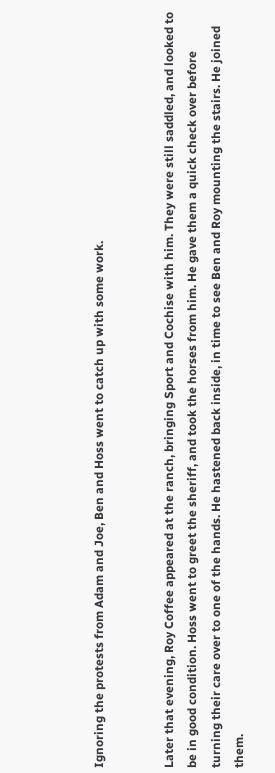Ignoring the protests from Adam and Joe, Ben and Hoss went to catch up with some work.


Later that evening, Roy Coffee appeared at the ranch, bringing Sport and Cochise with him. They were still saddled, and looked to be in good condition. Hoss went to greet the sheriff, and took the horses from him. He gave them a quick check over before turning their care over to one of the hands. He hastened back inside, in time to see Ben and Roy mounting the stairs. He joined them.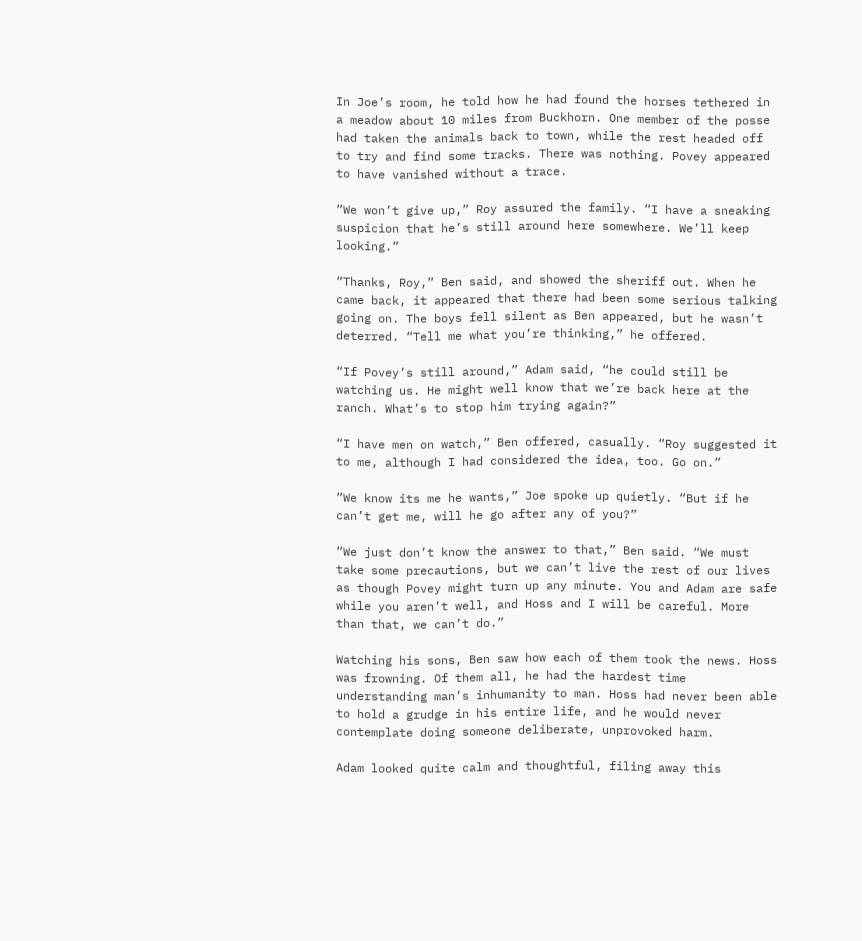In Joe’s room, he told how he had found the horses tethered in a meadow about 10 miles from Buckhorn. One member of the posse had taken the animals back to town, while the rest headed off to try and find some tracks. There was nothing. Povey appeared to have vanished without a trace.

“We won’t give up,” Roy assured the family. “I have a sneaking suspicion that he’s still around here somewhere. We’ll keep looking.”

“Thanks, Roy,” Ben said, and showed the sheriff out. When he came back, it appeared that there had been some serious talking going on. The boys fell silent as Ben appeared, but he wasn’t deterred. “Tell me what you’re thinking,” he offered.

“If Povey’s still around,” Adam said, “he could still be watching us. He might well know that we’re back here at the ranch. What’s to stop him trying again?”

“I have men on watch,” Ben offered, casually. “Roy suggested it to me, although I had considered the idea, too. Go on.”

“We know its me he wants,” Joe spoke up quietly. “But if he can’t get me, will he go after any of you?”

“We just don’t know the answer to that,” Ben said. “We must take some precautions, but we can’t live the rest of our lives as though Povey might turn up any minute. You and Adam are safe while you aren’t well, and Hoss and I will be careful. More than that, we can’t do.”

Watching his sons, Ben saw how each of them took the news. Hoss was frowning. Of them all, he had the hardest time understanding man’s inhumanity to man. Hoss had never been able to hold a grudge in his entire life, and he would never contemplate doing someone deliberate, unprovoked harm.

Adam looked quite calm and thoughtful, filing away this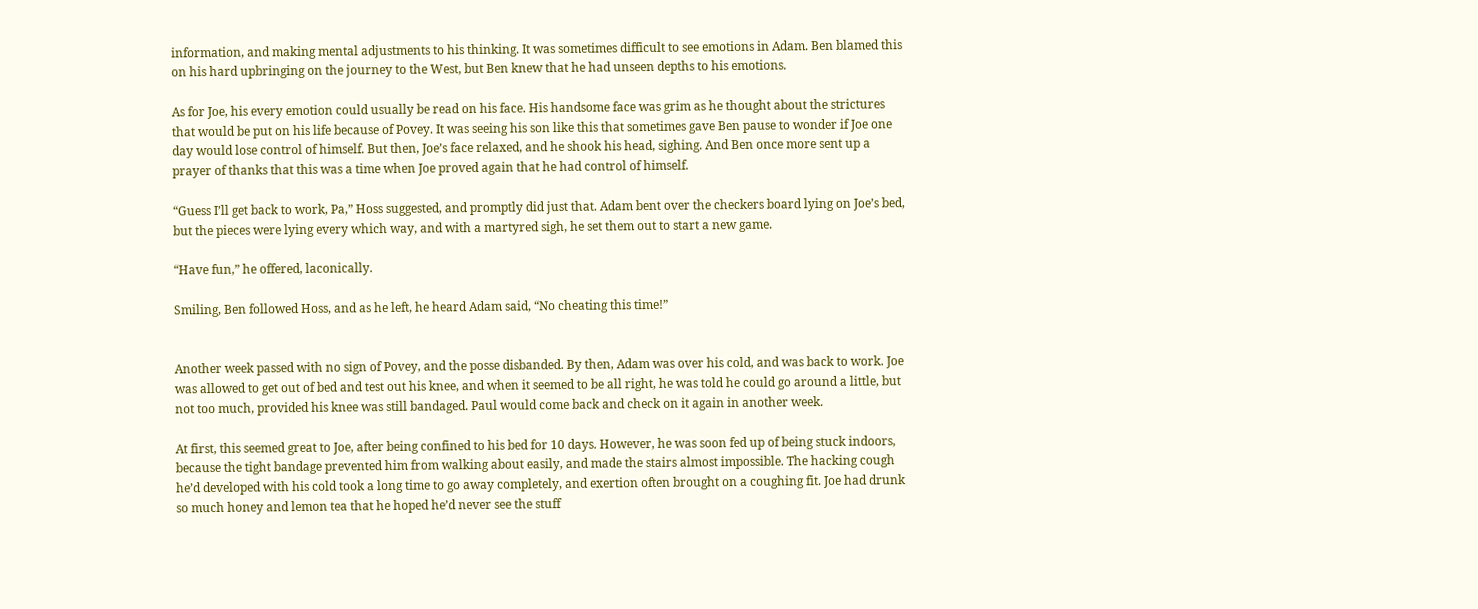information, and making mental adjustments to his thinking. It was sometimes difficult to see emotions in Adam. Ben blamed this on his hard upbringing on the journey to the West, but Ben knew that he had unseen depths to his emotions.

As for Joe, his every emotion could usually be read on his face. His handsome face was grim as he thought about the strictures that would be put on his life because of Povey. It was seeing his son like this that sometimes gave Ben pause to wonder if Joe one day would lose control of himself. But then, Joe’s face relaxed, and he shook his head, sighing. And Ben once more sent up a prayer of thanks that this was a time when Joe proved again that he had control of himself.

“Guess I’ll get back to work, Pa,” Hoss suggested, and promptly did just that. Adam bent over the checkers board lying on Joe’s bed, but the pieces were lying every which way, and with a martyred sigh, he set them out to start a new game.

“Have fun,” he offered, laconically.

Smiling, Ben followed Hoss, and as he left, he heard Adam said, “No cheating this time!”


Another week passed with no sign of Povey, and the posse disbanded. By then, Adam was over his cold, and was back to work. Joe was allowed to get out of bed and test out his knee, and when it seemed to be all right, he was told he could go around a little, but not too much, provided his knee was still bandaged. Paul would come back and check on it again in another week.

At first, this seemed great to Joe, after being confined to his bed for 10 days. However, he was soon fed up of being stuck indoors, because the tight bandage prevented him from walking about easily, and made the stairs almost impossible. The hacking cough he’d developed with his cold took a long time to go away completely, and exertion often brought on a coughing fit. Joe had drunk so much honey and lemon tea that he hoped he’d never see the stuff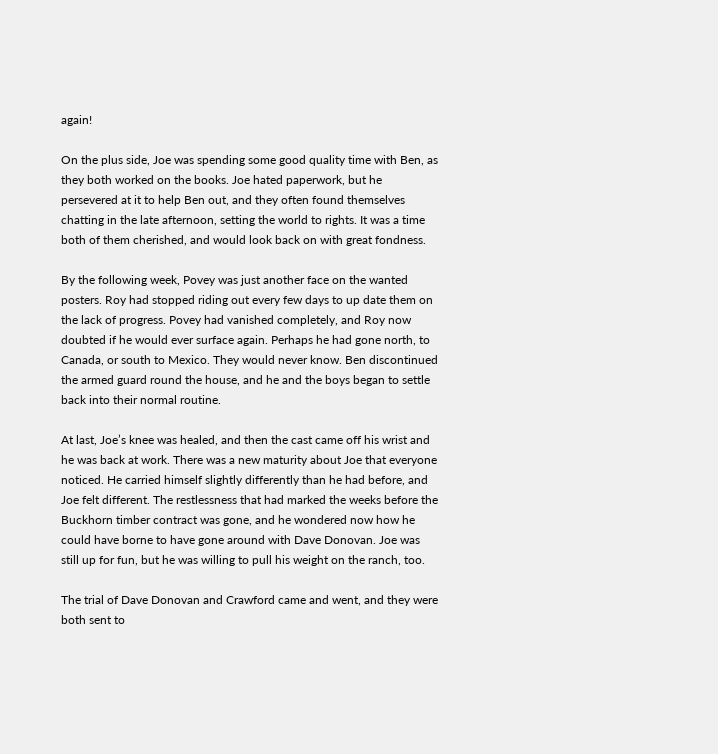again!

On the plus side, Joe was spending some good quality time with Ben, as they both worked on the books. Joe hated paperwork, but he persevered at it to help Ben out, and they often found themselves chatting in the late afternoon, setting the world to rights. It was a time both of them cherished, and would look back on with great fondness.

By the following week, Povey was just another face on the wanted posters. Roy had stopped riding out every few days to up date them on the lack of progress. Povey had vanished completely, and Roy now doubted if he would ever surface again. Perhaps he had gone north, to Canada, or south to Mexico. They would never know. Ben discontinued the armed guard round the house, and he and the boys began to settle back into their normal routine.

At last, Joe’s knee was healed, and then the cast came off his wrist and he was back at work. There was a new maturity about Joe that everyone noticed. He carried himself slightly differently than he had before, and Joe felt different. The restlessness that had marked the weeks before the Buckhorn timber contract was gone, and he wondered now how he could have borne to have gone around with Dave Donovan. Joe was still up for fun, but he was willing to pull his weight on the ranch, too.

The trial of Dave Donovan and Crawford came and went, and they were both sent to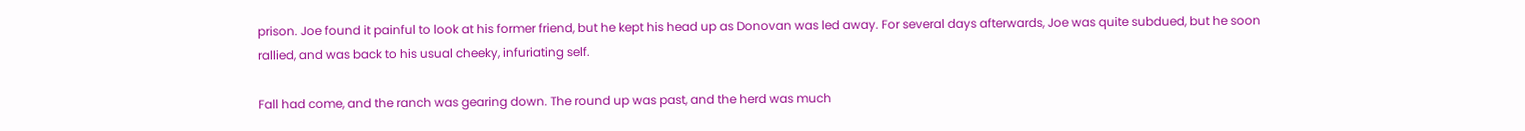prison. Joe found it painful to look at his former friend, but he kept his head up as Donovan was led away. For several days afterwards, Joe was quite subdued, but he soon rallied, and was back to his usual cheeky, infuriating self.

Fall had come, and the ranch was gearing down. The round up was past, and the herd was much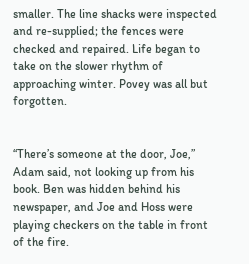smaller. The line shacks were inspected and re-supplied; the fences were checked and repaired. Life began to take on the slower rhythm of approaching winter. Povey was all but forgotten.


“There’s someone at the door, Joe,” Adam said, not looking up from his book. Ben was hidden behind his newspaper, and Joe and Hoss were playing checkers on the table in front of the fire.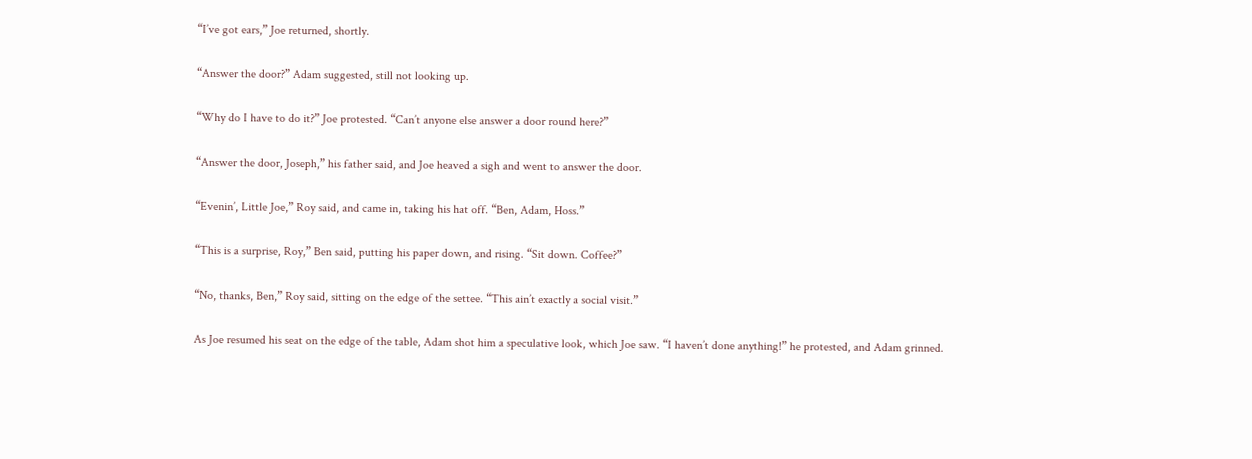“I’ve got ears,” Joe returned, shortly.

“Answer the door?” Adam suggested, still not looking up.

“Why do I have to do it?” Joe protested. “Can’t anyone else answer a door round here?”

“Answer the door, Joseph,” his father said, and Joe heaved a sigh and went to answer the door.

“Evenin’, Little Joe,” Roy said, and came in, taking his hat off. “Ben, Adam, Hoss.”

“This is a surprise, Roy,” Ben said, putting his paper down, and rising. “Sit down. Coffee?”

“No, thanks, Ben,” Roy said, sitting on the edge of the settee. “This ain’t exactly a social visit.”

As Joe resumed his seat on the edge of the table, Adam shot him a speculative look, which Joe saw. “I haven’t done anything!” he protested, and Adam grinned.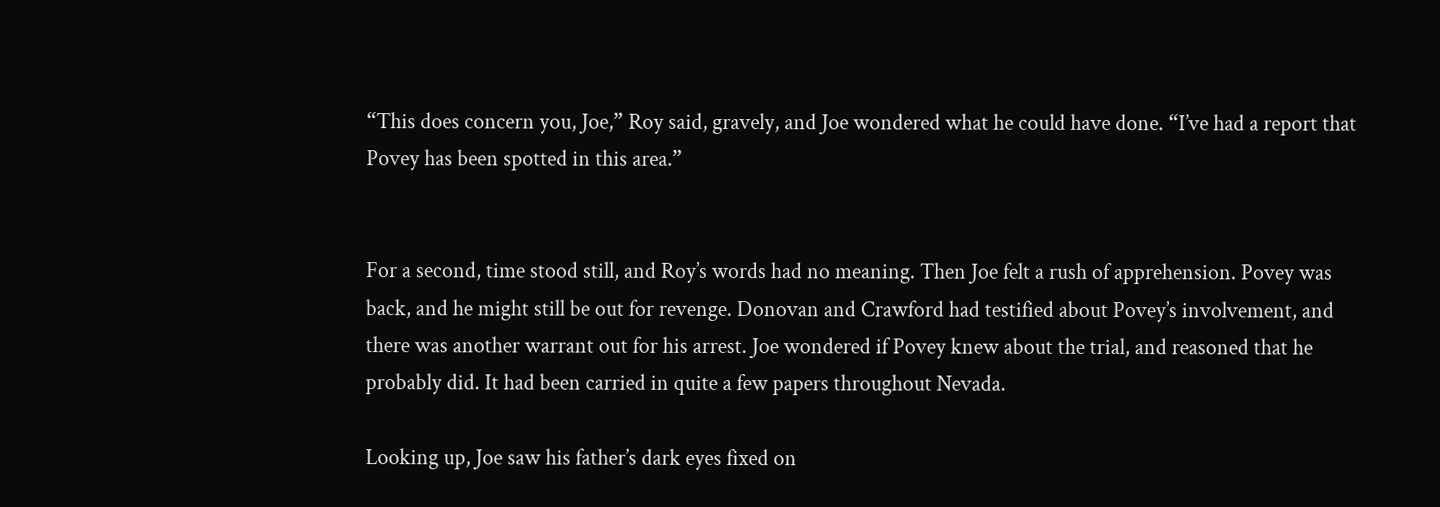“This does concern you, Joe,” Roy said, gravely, and Joe wondered what he could have done. “I’ve had a report that Povey has been spotted in this area.”


For a second, time stood still, and Roy’s words had no meaning. Then Joe felt a rush of apprehension. Povey was back, and he might still be out for revenge. Donovan and Crawford had testified about Povey’s involvement, and there was another warrant out for his arrest. Joe wondered if Povey knew about the trial, and reasoned that he probably did. It had been carried in quite a few papers throughout Nevada.

Looking up, Joe saw his father’s dark eyes fixed on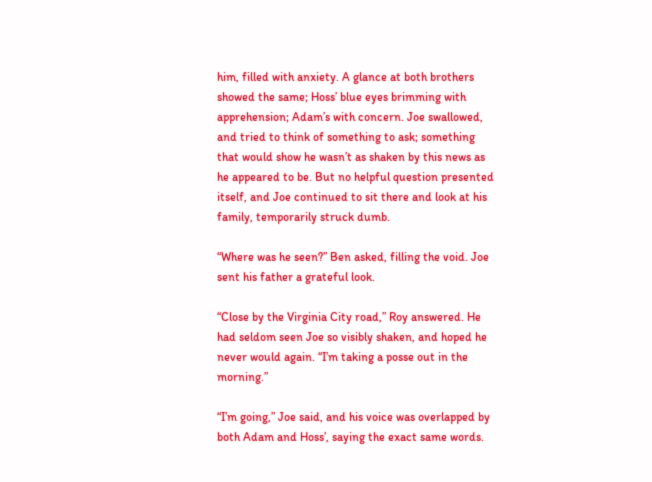him, filled with anxiety. A glance at both brothers showed the same; Hoss’ blue eyes brimming with apprehension; Adam’s with concern. Joe swallowed, and tried to think of something to ask; something that would show he wasn’t as shaken by this news as he appeared to be. But no helpful question presented itself, and Joe continued to sit there and look at his family, temporarily struck dumb.

“Where was he seen?” Ben asked, filling the void. Joe sent his father a grateful look.

“Close by the Virginia City road,” Roy answered. He had seldom seen Joe so visibly shaken, and hoped he never would again. “I’m taking a posse out in the morning.”

“I’m going,” Joe said, and his voice was overlapped by both Adam and Hoss’, saying the exact same words.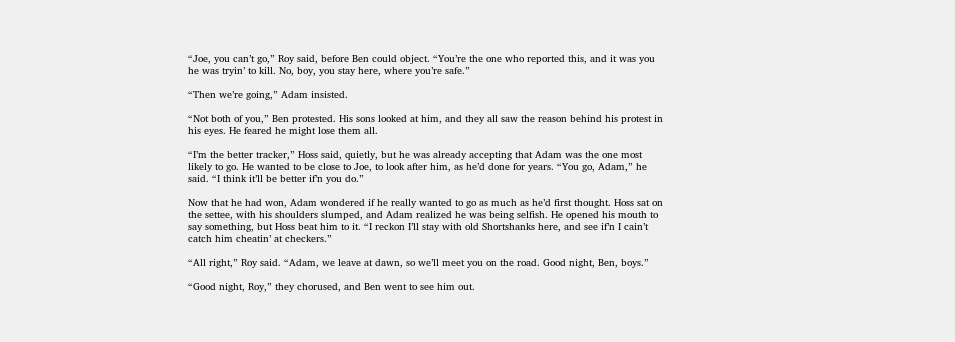“Joe, you can’t go,” Roy said, before Ben could object. “You’re the one who reported this, and it was you he was tryin’ to kill. No, boy, you stay here, where you’re safe.”

“Then we’re going,” Adam insisted.

“Not both of you,” Ben protested. His sons looked at him, and they all saw the reason behind his protest in his eyes. He feared he might lose them all.

“I’m the better tracker,” Hoss said, quietly, but he was already accepting that Adam was the one most likely to go. He wanted to be close to Joe, to look after him, as he’d done for years. “You go, Adam,” he said. “I think it’ll be better if’n you do.”

Now that he had won, Adam wondered if he really wanted to go as much as he’d first thought. Hoss sat on the settee, with his shoulders slumped, and Adam realized he was being selfish. He opened his mouth to say something, but Hoss beat him to it. “I reckon I’ll stay with old Shortshanks here, and see if’n I cain’t catch him cheatin’ at checkers.”

“All right,” Roy said. “Adam, we leave at dawn, so we’ll meet you on the road. Good night, Ben, boys.”

“Good night, Roy,” they chorused, and Ben went to see him out.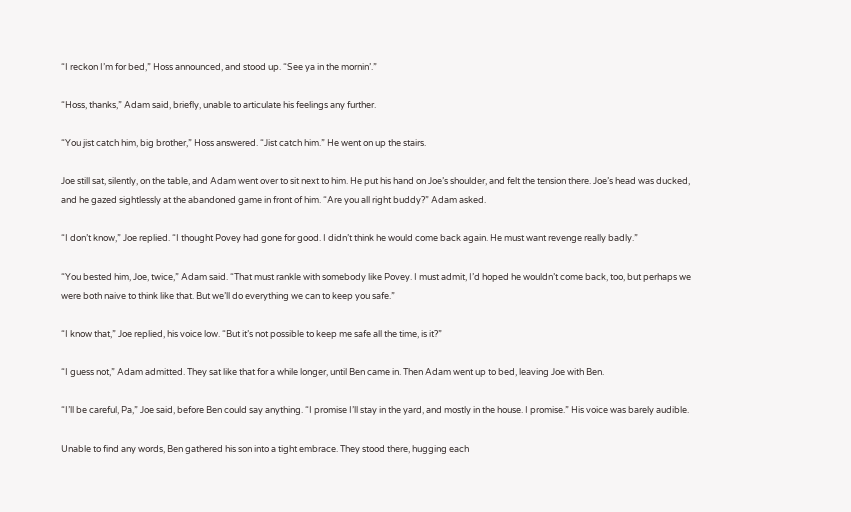“I reckon I’m for bed,” Hoss announced, and stood up. “See ya in the mornin’.”

“Hoss, thanks,” Adam said, briefly, unable to articulate his feelings any further.

“You jist catch him, big brother,” Hoss answered. “Jist catch him.” He went on up the stairs.

Joe still sat, silently, on the table, and Adam went over to sit next to him. He put his hand on Joe’s shoulder, and felt the tension there. Joe’s head was ducked, and he gazed sightlessly at the abandoned game in front of him. “Are you all right buddy?” Adam asked.

“I don’t know,” Joe replied. “I thought Povey had gone for good. I didn’t think he would come back again. He must want revenge really badly.”

“You bested him, Joe, twice,” Adam said. “That must rankle with somebody like Povey. I must admit, I’d hoped he wouldn’t come back, too, but perhaps we were both naive to think like that. But we’ll do everything we can to keep you safe.”

“I know that,” Joe replied, his voice low. “But it’s not possible to keep me safe all the time, is it?”

“I guess not,” Adam admitted. They sat like that for a while longer, until Ben came in. Then Adam went up to bed, leaving Joe with Ben.

“I’ll be careful, Pa,” Joe said, before Ben could say anything. “I promise I’ll stay in the yard, and mostly in the house. I promise.” His voice was barely audible.

Unable to find any words, Ben gathered his son into a tight embrace. They stood there, hugging each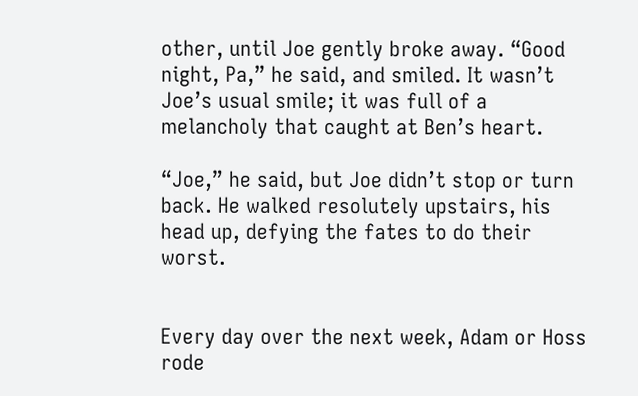other, until Joe gently broke away. “Good night, Pa,” he said, and smiled. It wasn’t Joe’s usual smile; it was full of a melancholy that caught at Ben’s heart.

“Joe,” he said, but Joe didn’t stop or turn back. He walked resolutely upstairs, his head up, defying the fates to do their worst.


Every day over the next week, Adam or Hoss rode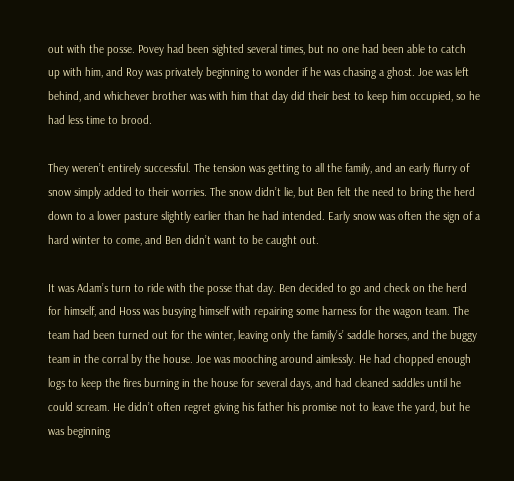out with the posse. Povey had been sighted several times, but no one had been able to catch up with him, and Roy was privately beginning to wonder if he was chasing a ghost. Joe was left behind, and whichever brother was with him that day did their best to keep him occupied, so he had less time to brood.

They weren’t entirely successful. The tension was getting to all the family, and an early flurry of snow simply added to their worries. The snow didn’t lie, but Ben felt the need to bring the herd down to a lower pasture slightly earlier than he had intended. Early snow was often the sign of a hard winter to come, and Ben didn’t want to be caught out.

It was Adam’s turn to ride with the posse that day. Ben decided to go and check on the herd for himself, and Hoss was busying himself with repairing some harness for the wagon team. The team had been turned out for the winter, leaving only the family’s’ saddle horses, and the buggy team in the corral by the house. Joe was mooching around aimlessly. He had chopped enough logs to keep the fires burning in the house for several days, and had cleaned saddles until he could scream. He didn’t often regret giving his father his promise not to leave the yard, but he was beginning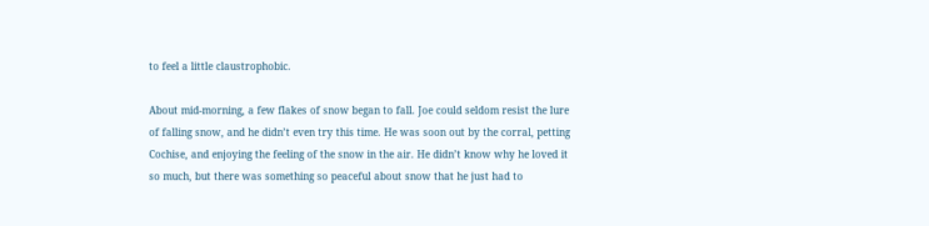to feel a little claustrophobic.

About mid-morning, a few flakes of snow began to fall. Joe could seldom resist the lure of falling snow, and he didn’t even try this time. He was soon out by the corral, petting Cochise, and enjoying the feeling of the snow in the air. He didn’t know why he loved it so much, but there was something so peaceful about snow that he just had to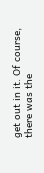get out in it. Of course, there was the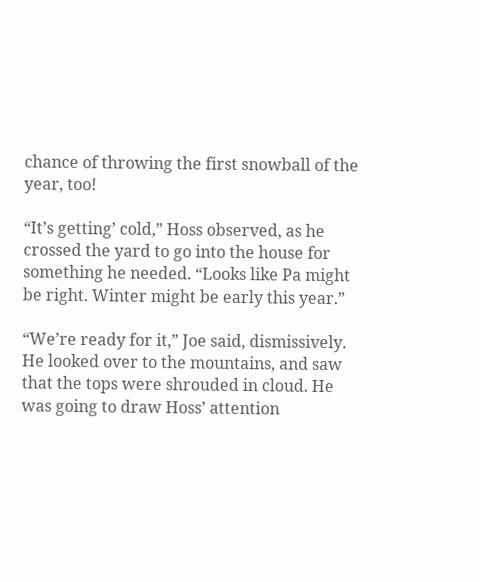chance of throwing the first snowball of the year, too!

“It’s getting’ cold,” Hoss observed, as he crossed the yard to go into the house for something he needed. “Looks like Pa might be right. Winter might be early this year.”

“We’re ready for it,” Joe said, dismissively. He looked over to the mountains, and saw that the tops were shrouded in cloud. He was going to draw Hoss’ attention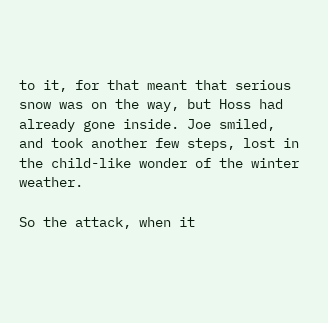to it, for that meant that serious snow was on the way, but Hoss had already gone inside. Joe smiled, and took another few steps, lost in the child-like wonder of the winter weather.

So the attack, when it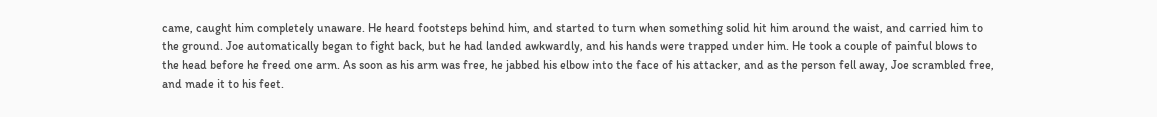came, caught him completely unaware. He heard footsteps behind him, and started to turn when something solid hit him around the waist, and carried him to the ground. Joe automatically began to fight back, but he had landed awkwardly, and his hands were trapped under him. He took a couple of painful blows to the head before he freed one arm. As soon as his arm was free, he jabbed his elbow into the face of his attacker, and as the person fell away, Joe scrambled free, and made it to his feet.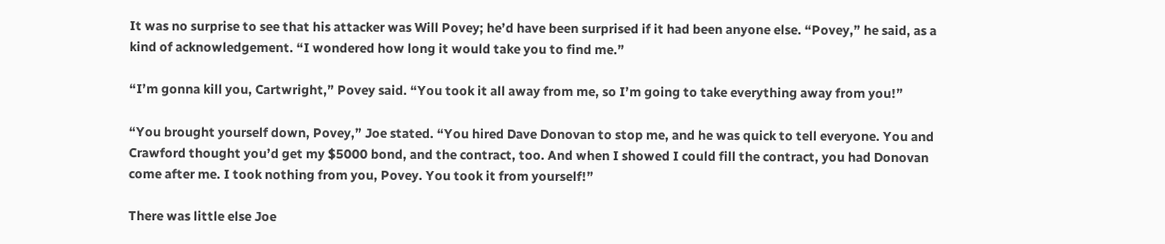It was no surprise to see that his attacker was Will Povey; he’d have been surprised if it had been anyone else. “Povey,” he said, as a kind of acknowledgement. “I wondered how long it would take you to find me.”

“I’m gonna kill you, Cartwright,” Povey said. “You took it all away from me, so I’m going to take everything away from you!”

“You brought yourself down, Povey,” Joe stated. “You hired Dave Donovan to stop me, and he was quick to tell everyone. You and Crawford thought you’d get my $5000 bond, and the contract, too. And when I showed I could fill the contract, you had Donovan come after me. I took nothing from you, Povey. You took it from yourself!”

There was little else Joe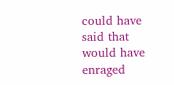could have said that would have enraged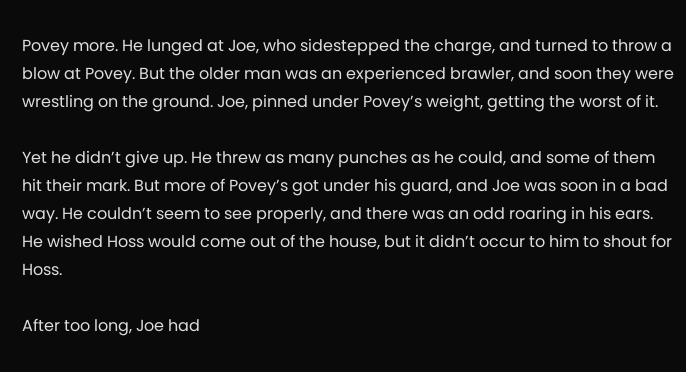Povey more. He lunged at Joe, who sidestepped the charge, and turned to throw a blow at Povey. But the older man was an experienced brawler, and soon they were wrestling on the ground. Joe, pinned under Povey’s weight, getting the worst of it.

Yet he didn’t give up. He threw as many punches as he could, and some of them hit their mark. But more of Povey’s got under his guard, and Joe was soon in a bad way. He couldn’t seem to see properly, and there was an odd roaring in his ears. He wished Hoss would come out of the house, but it didn’t occur to him to shout for Hoss.

After too long, Joe had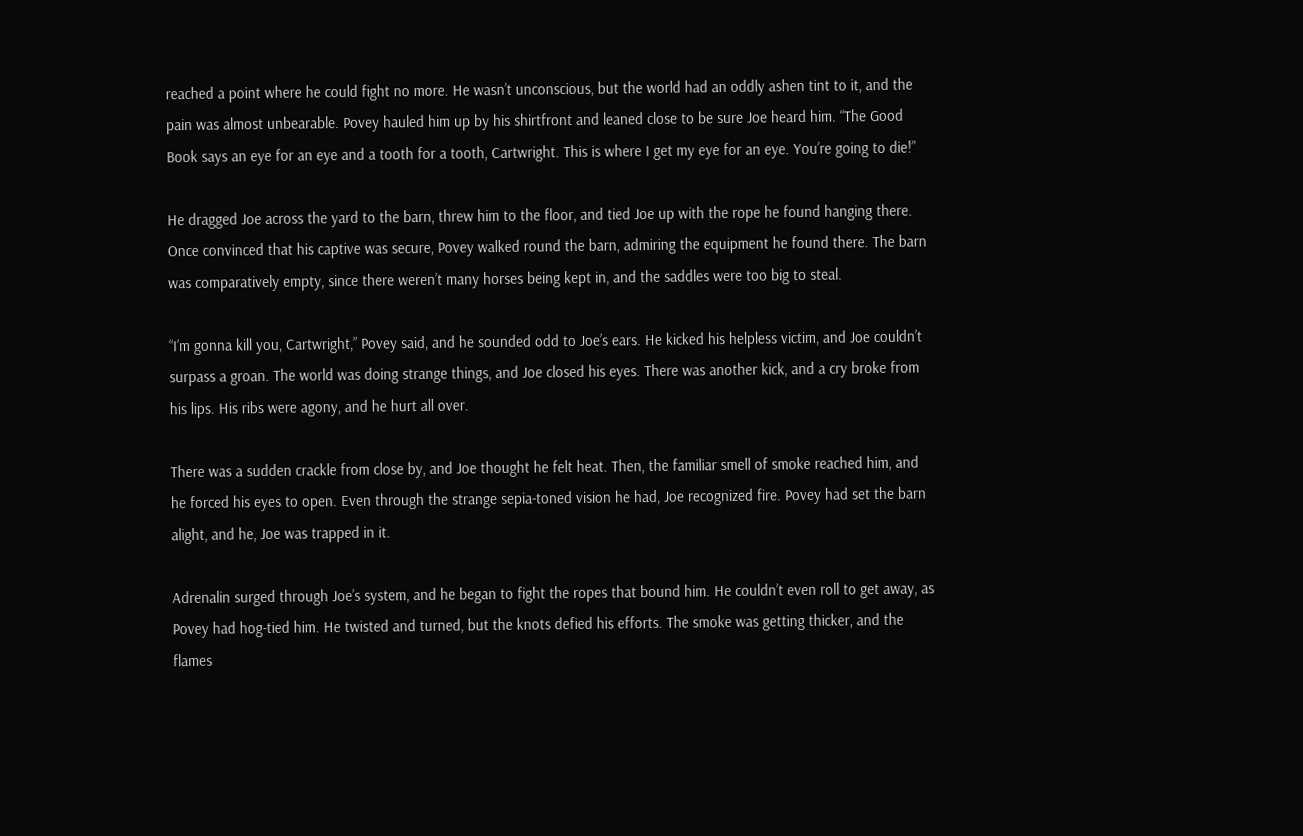reached a point where he could fight no more. He wasn’t unconscious, but the world had an oddly ashen tint to it, and the pain was almost unbearable. Povey hauled him up by his shirtfront and leaned close to be sure Joe heard him. “The Good Book says an eye for an eye and a tooth for a tooth, Cartwright. This is where I get my eye for an eye. You’re going to die!”

He dragged Joe across the yard to the barn, threw him to the floor, and tied Joe up with the rope he found hanging there. Once convinced that his captive was secure, Povey walked round the barn, admiring the equipment he found there. The barn was comparatively empty, since there weren’t many horses being kept in, and the saddles were too big to steal.

“I’m gonna kill you, Cartwright,” Povey said, and he sounded odd to Joe’s ears. He kicked his helpless victim, and Joe couldn’t surpass a groan. The world was doing strange things, and Joe closed his eyes. There was another kick, and a cry broke from his lips. His ribs were agony, and he hurt all over.

There was a sudden crackle from close by, and Joe thought he felt heat. Then, the familiar smell of smoke reached him, and he forced his eyes to open. Even through the strange sepia-toned vision he had, Joe recognized fire. Povey had set the barn alight, and he, Joe was trapped in it.

Adrenalin surged through Joe’s system, and he began to fight the ropes that bound him. He couldn’t even roll to get away, as Povey had hog-tied him. He twisted and turned, but the knots defied his efforts. The smoke was getting thicker, and the flames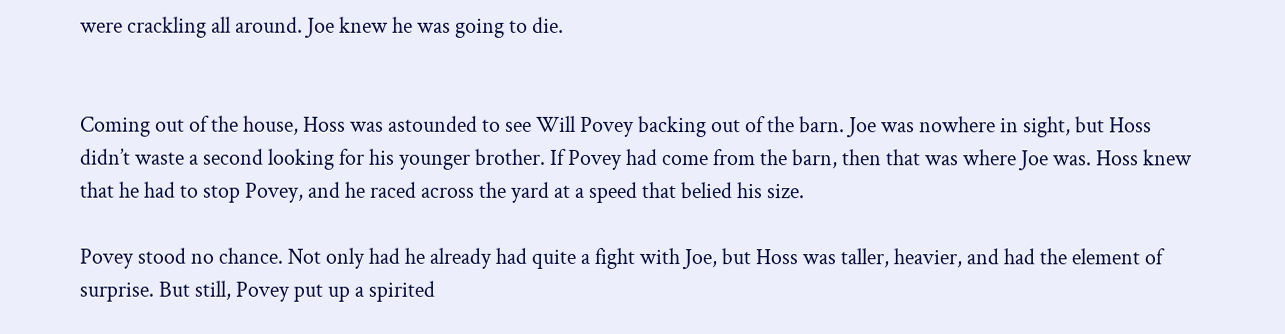were crackling all around. Joe knew he was going to die.


Coming out of the house, Hoss was astounded to see Will Povey backing out of the barn. Joe was nowhere in sight, but Hoss didn’t waste a second looking for his younger brother. If Povey had come from the barn, then that was where Joe was. Hoss knew that he had to stop Povey, and he raced across the yard at a speed that belied his size.

Povey stood no chance. Not only had he already had quite a fight with Joe, but Hoss was taller, heavier, and had the element of surprise. But still, Povey put up a spirited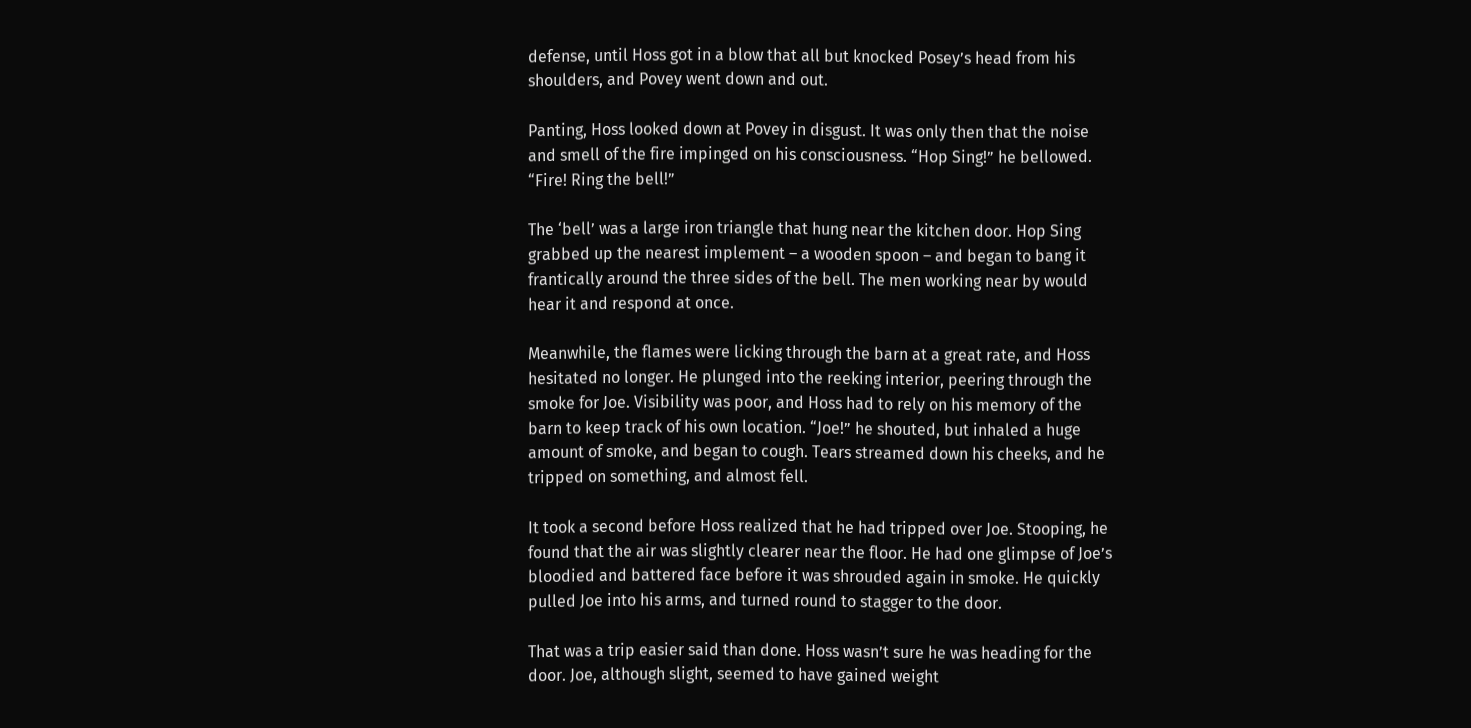defense, until Hoss got in a blow that all but knocked Posey’s head from his shoulders, and Povey went down and out.

Panting, Hoss looked down at Povey in disgust. It was only then that the noise and smell of the fire impinged on his consciousness. “Hop Sing!” he bellowed. “Fire! Ring the bell!”

The ‘bell’ was a large iron triangle that hung near the kitchen door. Hop Sing grabbed up the nearest implement – a wooden spoon – and began to bang it frantically around the three sides of the bell. The men working near by would hear it and respond at once.

Meanwhile, the flames were licking through the barn at a great rate, and Hoss hesitated no longer. He plunged into the reeking interior, peering through the smoke for Joe. Visibility was poor, and Hoss had to rely on his memory of the barn to keep track of his own location. “Joe!” he shouted, but inhaled a huge amount of smoke, and began to cough. Tears streamed down his cheeks, and he tripped on something, and almost fell.

It took a second before Hoss realized that he had tripped over Joe. Stooping, he found that the air was slightly clearer near the floor. He had one glimpse of Joe’s bloodied and battered face before it was shrouded again in smoke. He quickly pulled Joe into his arms, and turned round to stagger to the door.

That was a trip easier said than done. Hoss wasn’t sure he was heading for the door. Joe, although slight, seemed to have gained weight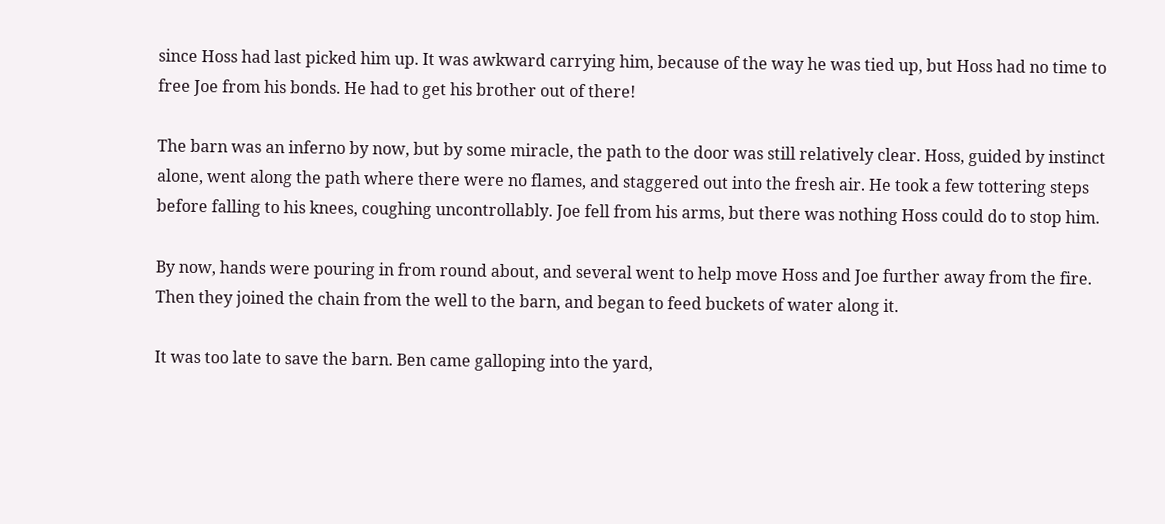since Hoss had last picked him up. It was awkward carrying him, because of the way he was tied up, but Hoss had no time to free Joe from his bonds. He had to get his brother out of there!

The barn was an inferno by now, but by some miracle, the path to the door was still relatively clear. Hoss, guided by instinct alone, went along the path where there were no flames, and staggered out into the fresh air. He took a few tottering steps before falling to his knees, coughing uncontrollably. Joe fell from his arms, but there was nothing Hoss could do to stop him.

By now, hands were pouring in from round about, and several went to help move Hoss and Joe further away from the fire. Then they joined the chain from the well to the barn, and began to feed buckets of water along it.

It was too late to save the barn. Ben came galloping into the yard,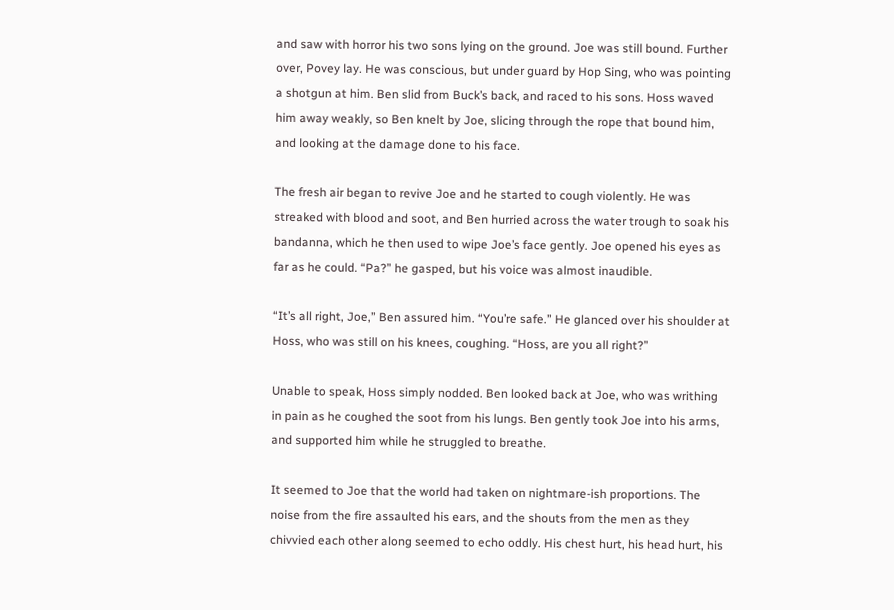and saw with horror his two sons lying on the ground. Joe was still bound. Further over, Povey lay. He was conscious, but under guard by Hop Sing, who was pointing a shotgun at him. Ben slid from Buck’s back, and raced to his sons. Hoss waved him away weakly, so Ben knelt by Joe, slicing through the rope that bound him, and looking at the damage done to his face.

The fresh air began to revive Joe and he started to cough violently. He was streaked with blood and soot, and Ben hurried across the water trough to soak his bandanna, which he then used to wipe Joe’s face gently. Joe opened his eyes as far as he could. “Pa?” he gasped, but his voice was almost inaudible.

“It’s all right, Joe,” Ben assured him. “You’re safe.” He glanced over his shoulder at Hoss, who was still on his knees, coughing. “Hoss, are you all right?”

Unable to speak, Hoss simply nodded. Ben looked back at Joe, who was writhing in pain as he coughed the soot from his lungs. Ben gently took Joe into his arms, and supported him while he struggled to breathe.

It seemed to Joe that the world had taken on nightmare-ish proportions. The noise from the fire assaulted his ears, and the shouts from the men as they chivvied each other along seemed to echo oddly. His chest hurt, his head hurt, his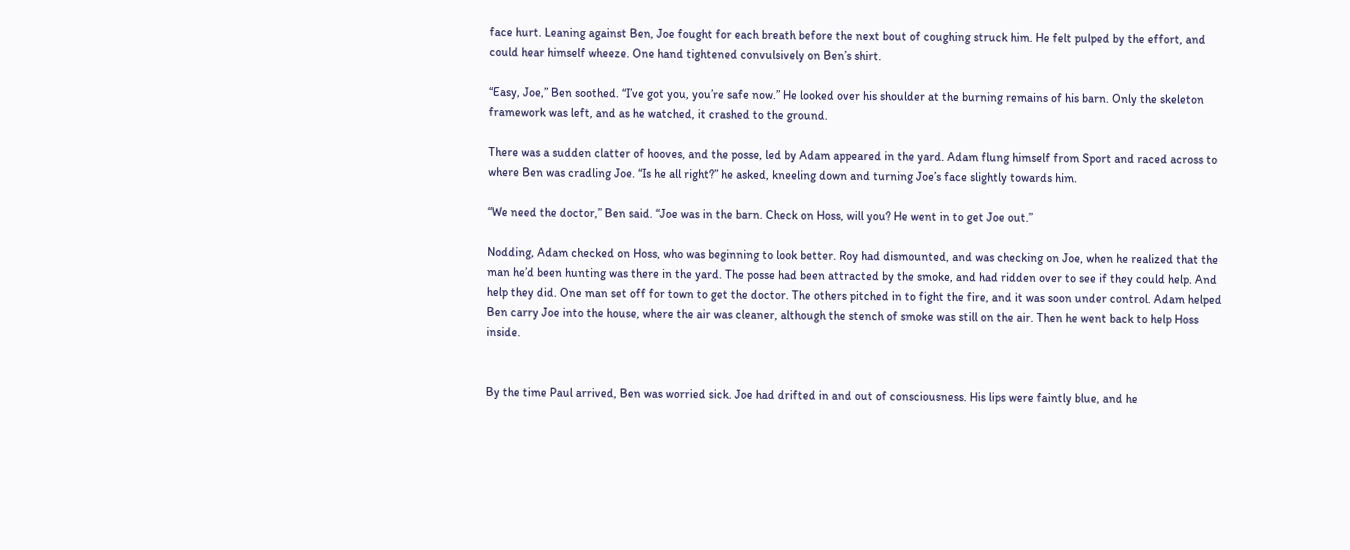face hurt. Leaning against Ben, Joe fought for each breath before the next bout of coughing struck him. He felt pulped by the effort, and could hear himself wheeze. One hand tightened convulsively on Ben’s shirt.

“Easy, Joe,” Ben soothed. “I’ve got you, you’re safe now.” He looked over his shoulder at the burning remains of his barn. Only the skeleton framework was left, and as he watched, it crashed to the ground.

There was a sudden clatter of hooves, and the posse, led by Adam appeared in the yard. Adam flung himself from Sport and raced across to where Ben was cradling Joe. “Is he all right?” he asked, kneeling down and turning Joe’s face slightly towards him.

“We need the doctor,” Ben said. “Joe was in the barn. Check on Hoss, will you? He went in to get Joe out.”

Nodding, Adam checked on Hoss, who was beginning to look better. Roy had dismounted, and was checking on Joe, when he realized that the man he’d been hunting was there in the yard. The posse had been attracted by the smoke, and had ridden over to see if they could help. And help they did. One man set off for town to get the doctor. The others pitched in to fight the fire, and it was soon under control. Adam helped Ben carry Joe into the house, where the air was cleaner, although the stench of smoke was still on the air. Then he went back to help Hoss inside.


By the time Paul arrived, Ben was worried sick. Joe had drifted in and out of consciousness. His lips were faintly blue, and he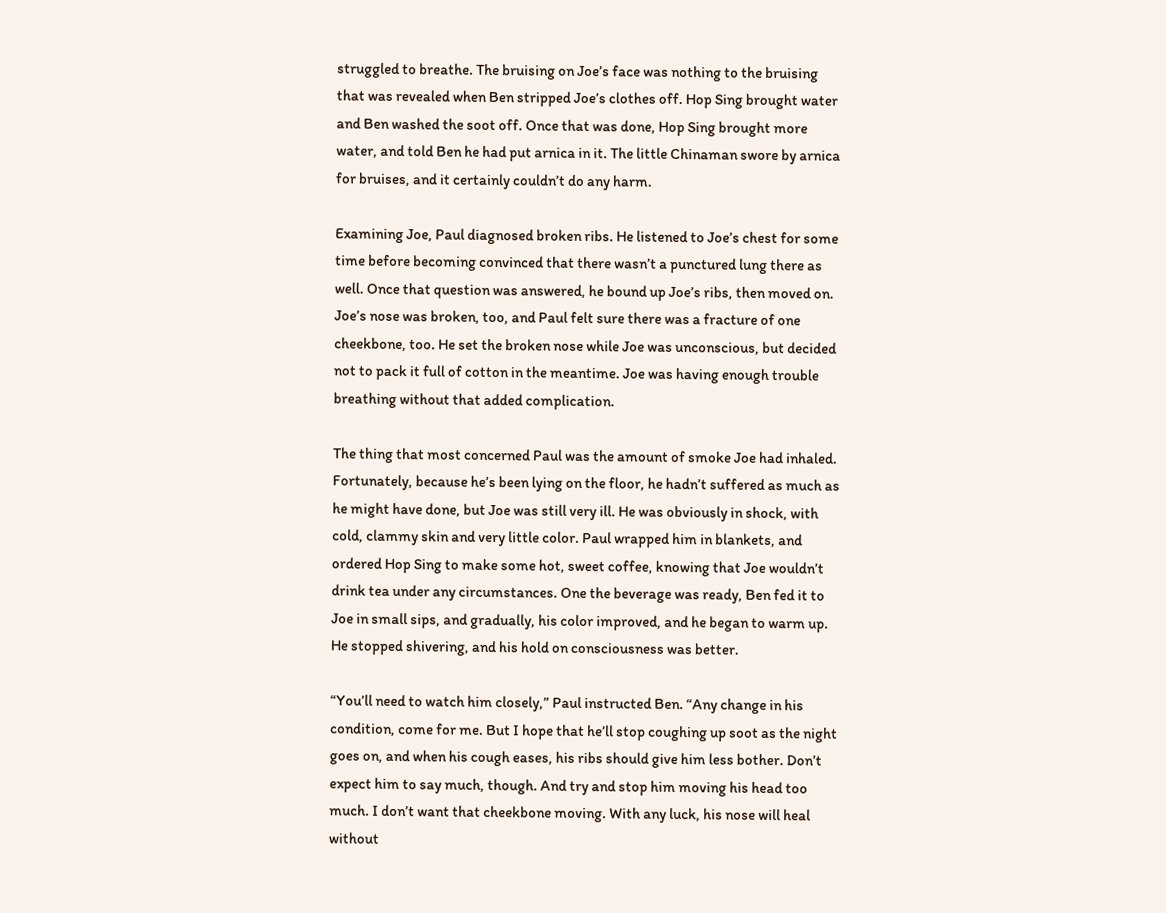struggled to breathe. The bruising on Joe’s face was nothing to the bruising that was revealed when Ben stripped Joe’s clothes off. Hop Sing brought water and Ben washed the soot off. Once that was done, Hop Sing brought more water, and told Ben he had put arnica in it. The little Chinaman swore by arnica for bruises, and it certainly couldn’t do any harm.

Examining Joe, Paul diagnosed broken ribs. He listened to Joe’s chest for some time before becoming convinced that there wasn’t a punctured lung there as well. Once that question was answered, he bound up Joe’s ribs, then moved on. Joe’s nose was broken, too, and Paul felt sure there was a fracture of one cheekbone, too. He set the broken nose while Joe was unconscious, but decided not to pack it full of cotton in the meantime. Joe was having enough trouble breathing without that added complication.

The thing that most concerned Paul was the amount of smoke Joe had inhaled. Fortunately, because he’s been lying on the floor, he hadn’t suffered as much as he might have done, but Joe was still very ill. He was obviously in shock, with cold, clammy skin and very little color. Paul wrapped him in blankets, and ordered Hop Sing to make some hot, sweet coffee, knowing that Joe wouldn’t drink tea under any circumstances. One the beverage was ready, Ben fed it to Joe in small sips, and gradually, his color improved, and he began to warm up. He stopped shivering, and his hold on consciousness was better.

“You’ll need to watch him closely,” Paul instructed Ben. “Any change in his condition, come for me. But I hope that he’ll stop coughing up soot as the night goes on, and when his cough eases, his ribs should give him less bother. Don’t expect him to say much, though. And try and stop him moving his head too much. I don’t want that cheekbone moving. With any luck, his nose will heal without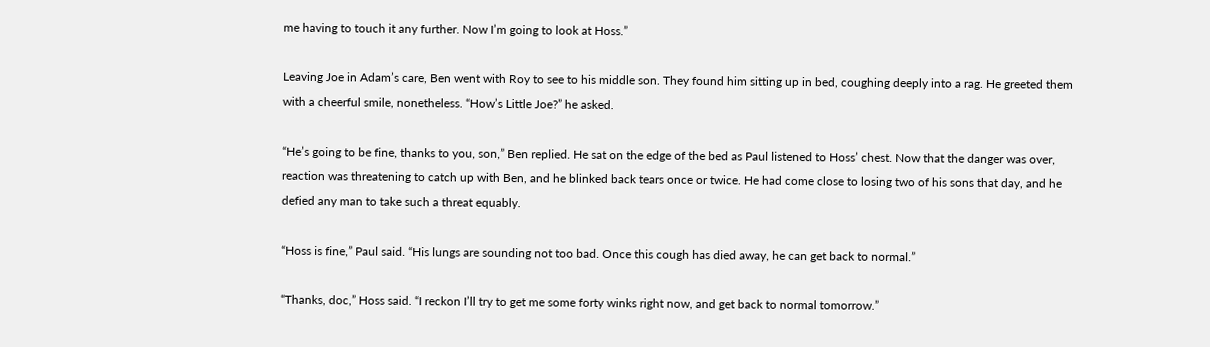me having to touch it any further. Now I’m going to look at Hoss.”

Leaving Joe in Adam’s care, Ben went with Roy to see to his middle son. They found him sitting up in bed, coughing deeply into a rag. He greeted them with a cheerful smile, nonetheless. “How’s Little Joe?” he asked.

“He’s going to be fine, thanks to you, son,” Ben replied. He sat on the edge of the bed as Paul listened to Hoss’ chest. Now that the danger was over, reaction was threatening to catch up with Ben, and he blinked back tears once or twice. He had come close to losing two of his sons that day, and he defied any man to take such a threat equably.

“Hoss is fine,” Paul said. “His lungs are sounding not too bad. Once this cough has died away, he can get back to normal.”

“Thanks, doc,” Hoss said. “I reckon I’ll try to get me some forty winks right now, and get back to normal tomorrow.”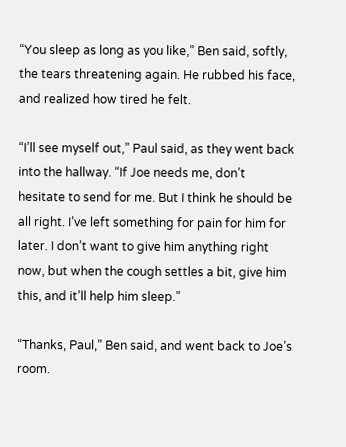“You sleep as long as you like,” Ben said, softly, the tears threatening again. He rubbed his face, and realized how tired he felt.

“I’ll see myself out,” Paul said, as they went back into the hallway. “If Joe needs me, don’t hesitate to send for me. But I think he should be all right. I’ve left something for pain for him for later. I don’t want to give him anything right now, but when the cough settles a bit, give him this, and it’ll help him sleep.”

“Thanks, Paul,” Ben said, and went back to Joe’s room.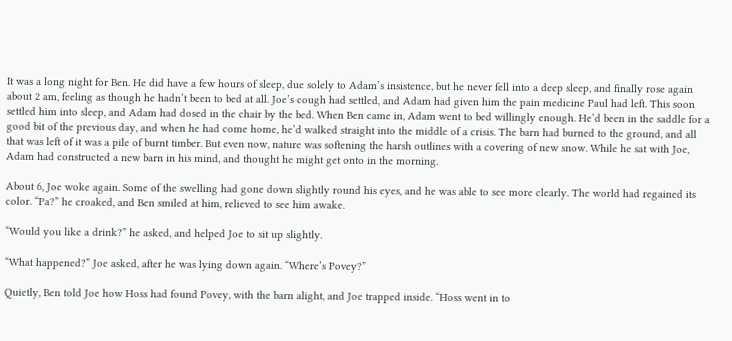It was a long night for Ben. He did have a few hours of sleep, due solely to Adam’s insistence, but he never fell into a deep sleep, and finally rose again about 2 am, feeling as though he hadn’t been to bed at all. Joe’s cough had settled, and Adam had given him the pain medicine Paul had left. This soon settled him into sleep, and Adam had dosed in the chair by the bed. When Ben came in, Adam went to bed willingly enough. He’d been in the saddle for a good bit of the previous day, and when he had come home, he’d walked straight into the middle of a crisis. The barn had burned to the ground, and all that was left of it was a pile of burnt timber. But even now, nature was softening the harsh outlines with a covering of new snow. While he sat with Joe, Adam had constructed a new barn in his mind, and thought he might get onto in the morning.

About 6, Joe woke again. Some of the swelling had gone down slightly round his eyes, and he was able to see more clearly. The world had regained its color. “Pa?” he croaked, and Ben smiled at him, relieved to see him awake.

“Would you like a drink?” he asked, and helped Joe to sit up slightly.

“What happened?” Joe asked, after he was lying down again. “Where’s Povey?”

Quietly, Ben told Joe how Hoss had found Povey, with the barn alight, and Joe trapped inside. “Hoss went in to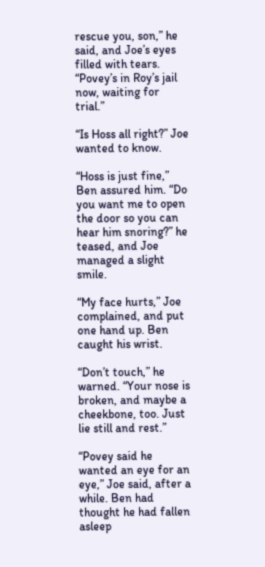rescue you, son,” he said, and Joe’s eyes filled with tears. “Povey’s in Roy’s jail now, waiting for trial.”

“Is Hoss all right?” Joe wanted to know.

“Hoss is just fine,” Ben assured him. “Do you want me to open the door so you can hear him snoring?” he teased, and Joe managed a slight smile.

“My face hurts,” Joe complained, and put one hand up. Ben caught his wrist.

“Don’t touch,” he warned. “Your nose is broken, and maybe a cheekbone, too. Just lie still and rest.”

“Povey said he wanted an eye for an eye,” Joe said, after a while. Ben had thought he had fallen asleep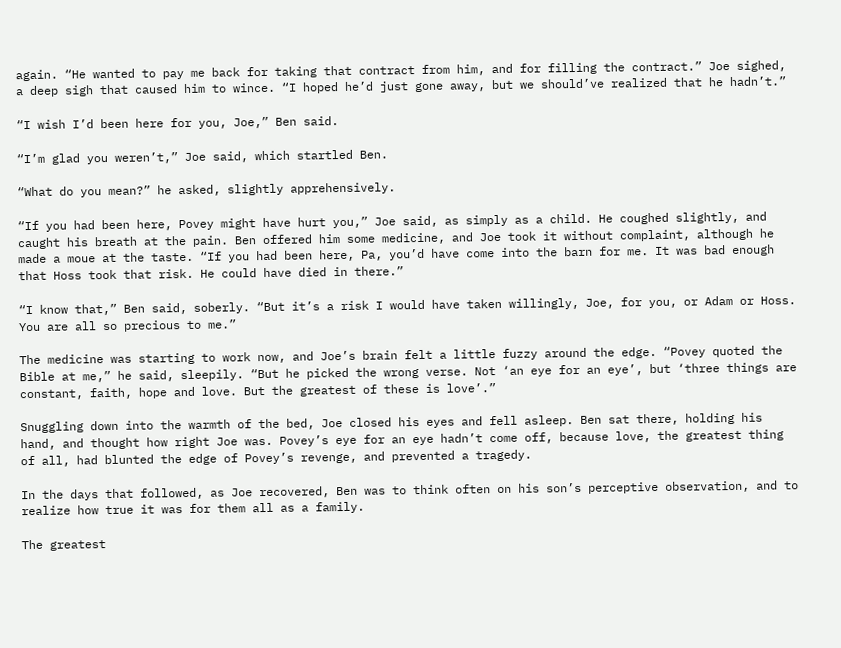again. “He wanted to pay me back for taking that contract from him, and for filling the contract.” Joe sighed, a deep sigh that caused him to wince. “I hoped he’d just gone away, but we should’ve realized that he hadn’t.”

“I wish I’d been here for you, Joe,” Ben said.

“I’m glad you weren’t,” Joe said, which startled Ben.

“What do you mean?” he asked, slightly apprehensively.

“If you had been here, Povey might have hurt you,” Joe said, as simply as a child. He coughed slightly, and caught his breath at the pain. Ben offered him some medicine, and Joe took it without complaint, although he made a moue at the taste. “If you had been here, Pa, you’d have come into the barn for me. It was bad enough that Hoss took that risk. He could have died in there.”

“I know that,” Ben said, soberly. “But it’s a risk I would have taken willingly, Joe, for you, or Adam or Hoss. You are all so precious to me.”

The medicine was starting to work now, and Joe’s brain felt a little fuzzy around the edge. “Povey quoted the Bible at me,” he said, sleepily. “But he picked the wrong verse. Not ‘an eye for an eye’, but ‘three things are constant, faith, hope and love. But the greatest of these is love’.”

Snuggling down into the warmth of the bed, Joe closed his eyes and fell asleep. Ben sat there, holding his hand, and thought how right Joe was. Povey’s eye for an eye hadn’t come off, because love, the greatest thing of all, had blunted the edge of Povey’s revenge, and prevented a tragedy.

In the days that followed, as Joe recovered, Ben was to think often on his son’s perceptive observation, and to realize how true it was for them all as a family.

The greatest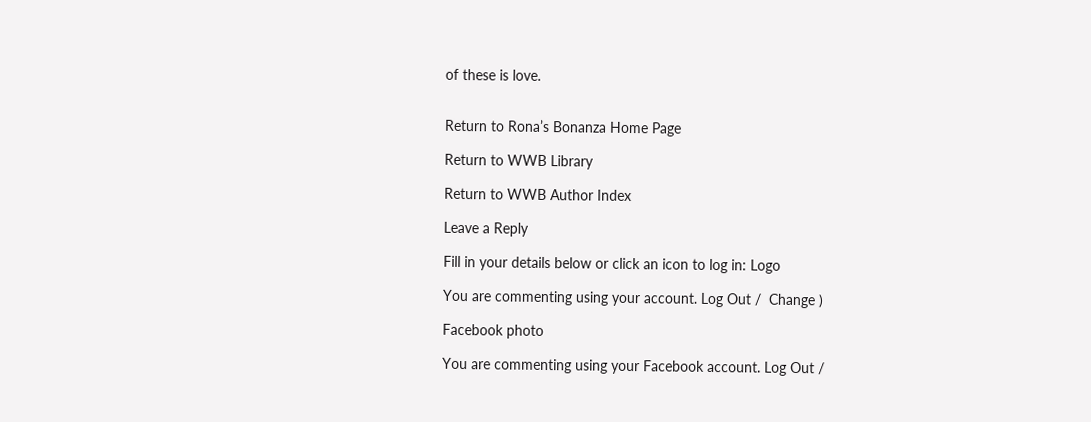of these is love.


Return to Rona’s Bonanza Home Page

Return to WWB Library

Return to WWB Author Index

Leave a Reply

Fill in your details below or click an icon to log in: Logo

You are commenting using your account. Log Out /  Change )

Facebook photo

You are commenting using your Facebook account. Log Out /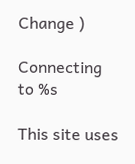Change )

Connecting to %s

This site uses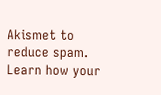Akismet to reduce spam. Learn how your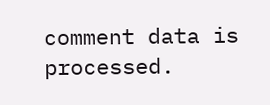comment data is processed.